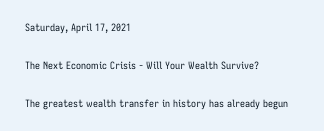Saturday, April 17, 2021

The Next Economic Crisis - Will Your Wealth Survive?

The greatest wealth transfer in history has already begun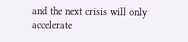and the next crisis will only accelerate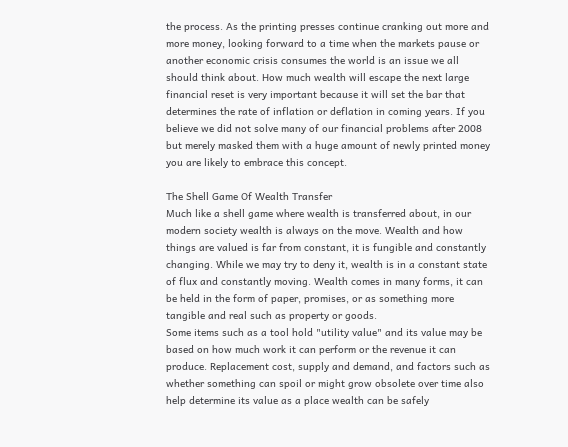the process. As the printing presses continue cranking out more and more money, looking forward to a time when the markets pause or another economic crisis consumes the world is an issue we all should think about. How much wealth will escape the next large financial reset is very important because it will set the bar that determines the rate of inflation or deflation in coming years. If you believe we did not solve many of our financial problems after 2008 but merely masked them with a huge amount of newly printed money you are likely to embrace this concept.

The Shell Game Of Wealth Transfer
Much like a shell game where wealth is transferred about, in our modern society wealth is always on the move. Wealth and how things are valued is far from constant, it is fungible and constantly changing. While we may try to deny it, wealth is in a constant state of flux and constantly moving. Wealth comes in many forms, it can be held in the form of paper, promises, or as something more tangible and real such as property or goods.
Some items such as a tool hold "utility value" and its value may be based on how much work it can perform or the revenue it can produce. Replacement cost, supply and demand, and factors such as whether something can spoil or might grow obsolete over time also help determine its value as a place wealth can be safely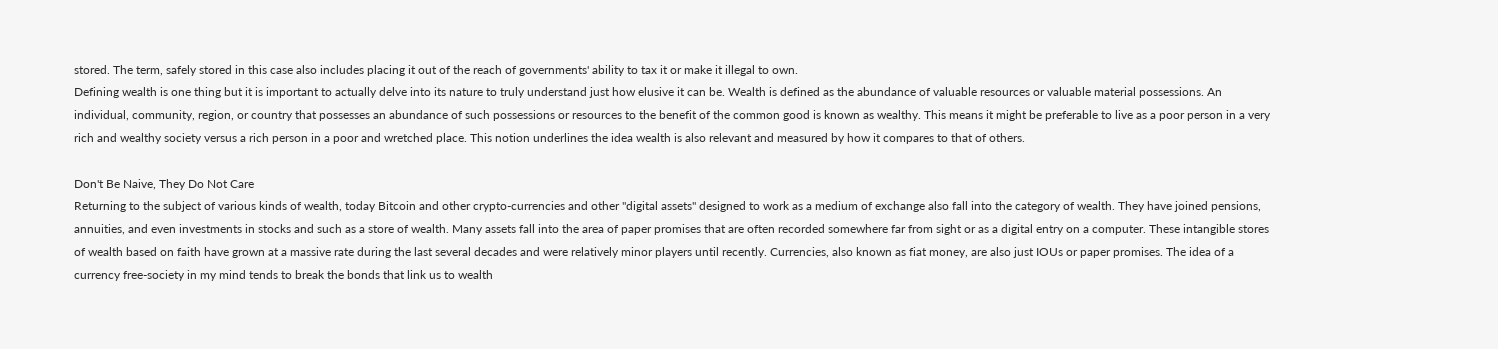stored. The term, safely stored in this case also includes placing it out of the reach of governments' ability to tax it or make it illegal to own.
Defining wealth is one thing but it is important to actually delve into its nature to truly understand just how elusive it can be. Wealth is defined as the abundance of valuable resources or valuable material possessions. An individual, community, region, or country that possesses an abundance of such possessions or resources to the benefit of the common good is known as wealthy. This means it might be preferable to live as a poor person in a very rich and wealthy society versus a rich person in a poor and wretched place. This notion underlines the idea wealth is also relevant and measured by how it compares to that of others.

Don't Be Naive, They Do Not Care
Returning to the subject of various kinds of wealth, today Bitcoin and other crypto-currencies and other "digital assets" designed to work as a medium of exchange also fall into the category of wealth. They have joined pensions, annuities, and even investments in stocks and such as a store of wealth. Many assets fall into the area of paper promises that are often recorded somewhere far from sight or as a digital entry on a computer. These intangible stores of wealth based on faith have grown at a massive rate during the last several decades and were relatively minor players until recently. Currencies, also known as fiat money, are also just IOUs or paper promises. The idea of a currency free-society in my mind tends to break the bonds that link us to wealth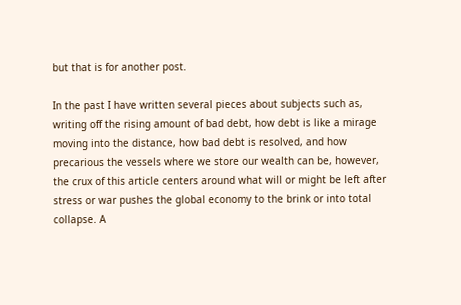but that is for another post.

In the past I have written several pieces about subjects such as, writing off the rising amount of bad debt, how debt is like a mirage moving into the distance, how bad debt is resolved, and how precarious the vessels where we store our wealth can be, however, the crux of this article centers around what will or might be left after stress or war pushes the global economy to the brink or into total collapse. A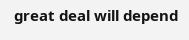great deal will depend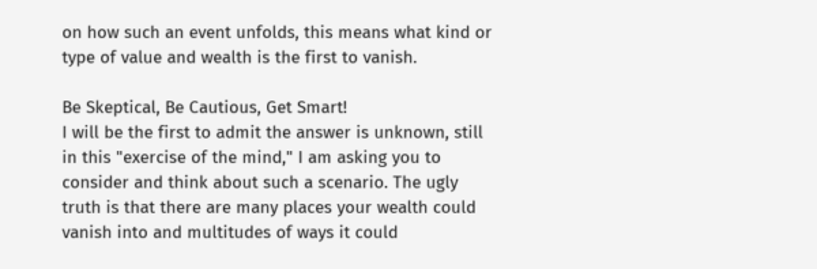on how such an event unfolds, this means what kind or type of value and wealth is the first to vanish.

Be Skeptical, Be Cautious, Get Smart!
I will be the first to admit the answer is unknown, still in this "exercise of the mind," I am asking you to consider and think about such a scenario. The ugly truth is that there are many places your wealth could vanish into and multitudes of ways it could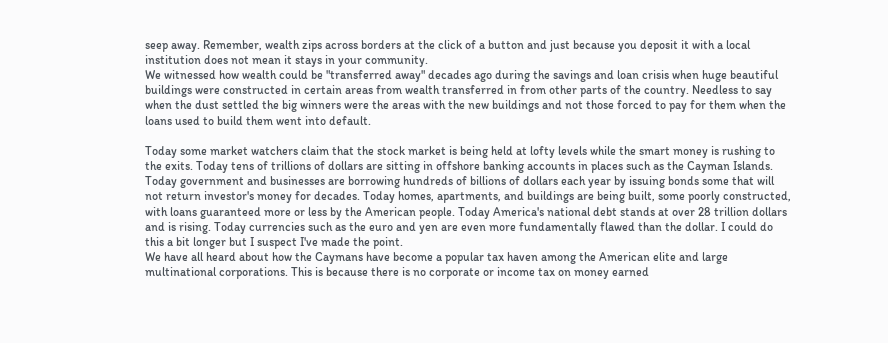seep away. Remember, wealth zips across borders at the click of a button and just because you deposit it with a local institution does not mean it stays in your community.
We witnessed how wealth could be "transferred away" decades ago during the savings and loan crisis when huge beautiful buildings were constructed in certain areas from wealth transferred in from other parts of the country. Needless to say when the dust settled the big winners were the areas with the new buildings and not those forced to pay for them when the loans used to build them went into default.

Today some market watchers claim that the stock market is being held at lofty levels while the smart money is rushing to the exits. Today tens of trillions of dollars are sitting in offshore banking accounts in places such as the Cayman Islands. Today government and businesses are borrowing hundreds of billions of dollars each year by issuing bonds some that will not return investor's money for decades. Today homes, apartments, and buildings are being built, some poorly constructed, with loans guaranteed more or less by the American people. Today America's national debt stands at over 28 trillion dollars and is rising. Today currencies such as the euro and yen are even more fundamentally flawed than the dollar. I could do this a bit longer but I suspect I've made the point.
We have all heard about how the Caymans have become a popular tax haven among the American elite and large multinational corporations. This is because there is no corporate or income tax on money earned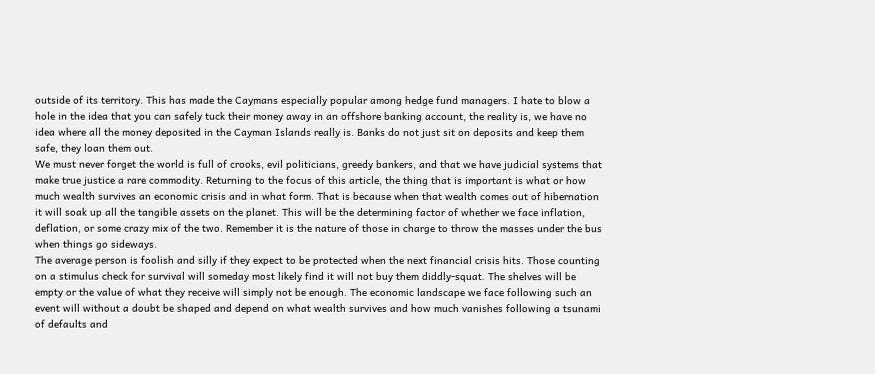outside of its territory. This has made the Caymans especially popular among hedge fund managers. I hate to blow a hole in the idea that you can safely tuck their money away in an offshore banking account, the reality is, we have no idea where all the money deposited in the Cayman Islands really is. Banks do not just sit on deposits and keep them safe, they loan them out.
We must never forget the world is full of crooks, evil politicians, greedy bankers, and that we have judicial systems that make true justice a rare commodity. Returning to the focus of this article, the thing that is important is what or how much wealth survives an economic crisis and in what form. That is because when that wealth comes out of hibernation it will soak up all the tangible assets on the planet. This will be the determining factor of whether we face inflation, deflation, or some crazy mix of the two. Remember it is the nature of those in charge to throw the masses under the bus when things go sideways.
The average person is foolish and silly if they expect to be protected when the next financial crisis hits. Those counting on a stimulus check for survival will someday most likely find it will not buy them diddly-squat. The shelves will be empty or the value of what they receive will simply not be enough. The economic landscape we face following such an event will without a doubt be shaped and depend on what wealth survives and how much vanishes following a tsunami of defaults and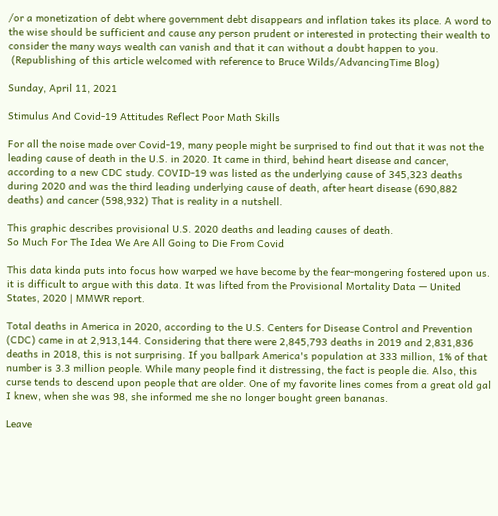/or a monetization of debt where government debt disappears and inflation takes its place. A word to the wise should be sufficient and cause any person prudent or interested in protecting their wealth to consider the many ways wealth can vanish and that it can without a doubt happen to you.
 (Republishing of this article welcomed with reference to Bruce Wilds/AdvancingTime Blog)

Sunday, April 11, 2021

Stimulus And Covid-19 Attitudes Reflect Poor Math Skills

For all the noise made over Covid-19, many people might be surprised to find out that it was not the leading cause of death in the U.S. in 2020. It came in third, behind heart disease and cancer, according to a new CDC study. COVID-19 was listed as the underlying cause of 345,323 deaths during 2020 and was the third leading underlying cause of death, after heart disease (690,882 deaths) and cancer (598,932) That is reality in a nutshell.

This graphic describes provisional U.S. 2020 deaths and leading causes of death.
So Much For The Idea We Are All Going to Die From Covid

This data kinda puts into focus how warped we have become by the fear-mongering fostered upon us. it is difficult to argue with this data. It was lifted from the Provisional Mortality Data — United States, 2020 | MMWR report.

Total deaths in America in 2020, according to the U.S. Centers for Disease Control and Prevention (CDC) came in at 2,913,144. Considering that there were 2,845,793 deaths in 2019 and 2,831,836 deaths in 2018, this is not surprising. If you ballpark America's population at 333 million, 1% of that number is 3.3 million people. While many people find it distressing, the fact is people die. Also, this curse tends to descend upon people that are older. One of my favorite lines comes from a great old gal I knew, when she was 98, she informed me she no longer bought green bananas.

Leave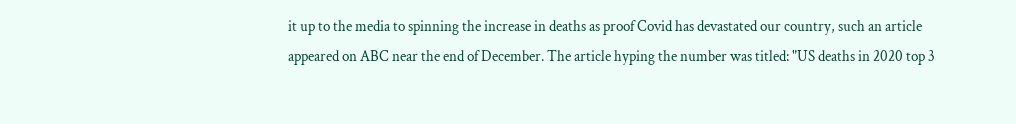it up to the media to spinning the increase in deaths as proof Covid has devastated our country, such an article appeared on ABC near the end of December. The article hyping the number was titled: "US deaths in 2020 top 3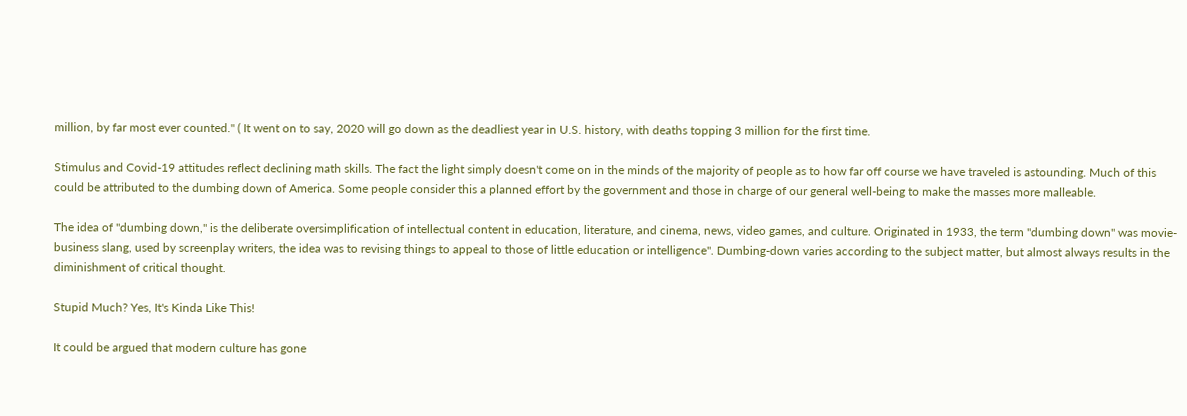million, by far most ever counted." ( It went on to say, 2020 will go down as the deadliest year in U.S. history, with deaths topping 3 million for the first time.

Stimulus and Covid-19 attitudes reflect declining math skills. The fact the light simply doesn't come on in the minds of the majority of people as to how far off course we have traveled is astounding. Much of this could be attributed to the dumbing down of America. Some people consider this a planned effort by the government and those in charge of our general well-being to make the masses more malleable.

The idea of "dumbing down," is the deliberate oversimplification of intellectual content in education, literature, and cinema, news, video games, and culture. Originated in 1933, the term "dumbing down" was movie-business slang, used by screenplay writers, the idea was to revising things to appeal to those of little education or intelligence". Dumbing-down varies according to the subject matter, but almost always results in the diminishment of critical thought.

Stupid Much? Yes, It's Kinda Like This!

It could be argued that modern culture has gone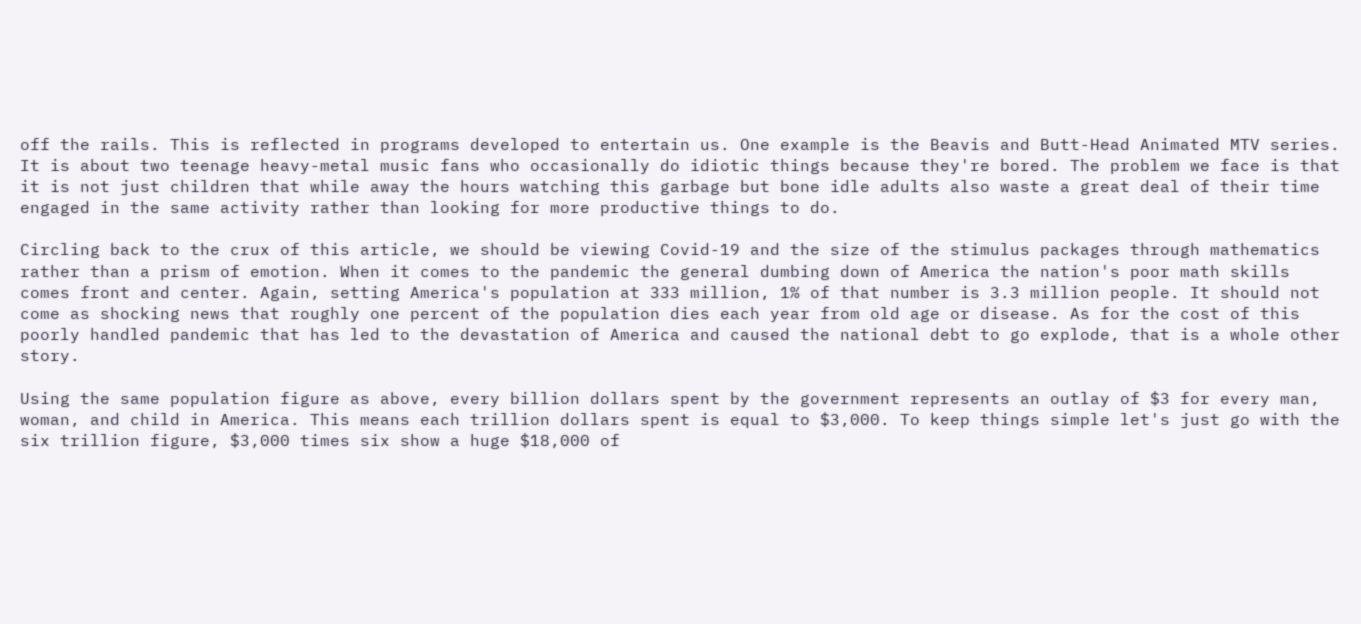off the rails. This is reflected in programs developed to entertain us. One example is the Beavis and Butt-Head Animated MTV series. It is about two teenage heavy-metal music fans who occasionally do idiotic things because they're bored. The problem we face is that it is not just children that while away the hours watching this garbage but bone idle adults also waste a great deal of their time engaged in the same activity rather than looking for more productive things to do.

Circling back to the crux of this article, we should be viewing Covid-19 and the size of the stimulus packages through mathematics rather than a prism of emotion. When it comes to the pandemic the general dumbing down of America the nation's poor math skills comes front and center. Again, setting America's population at 333 million, 1% of that number is 3.3 million people. It should not come as shocking news that roughly one percent of the population dies each year from old age or disease. As for the cost of this poorly handled pandemic that has led to the devastation of America and caused the national debt to go explode, that is a whole other story.

Using the same population figure as above, every billion dollars spent by the government represents an outlay of $3 for every man, woman, and child in America. This means each trillion dollars spent is equal to $3,000. To keep things simple let's just go with the six trillion figure, $3,000 times six show a huge $18,000 of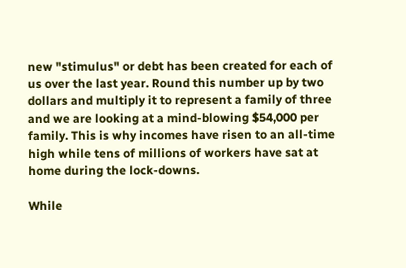new "stimulus" or debt has been created for each of us over the last year. Round this number up by two dollars and multiply it to represent a family of three and we are looking at a mind-blowing $54,000 per family. This is why incomes have risen to an all-time high while tens of millions of workers have sat at home during the lock-downs.

While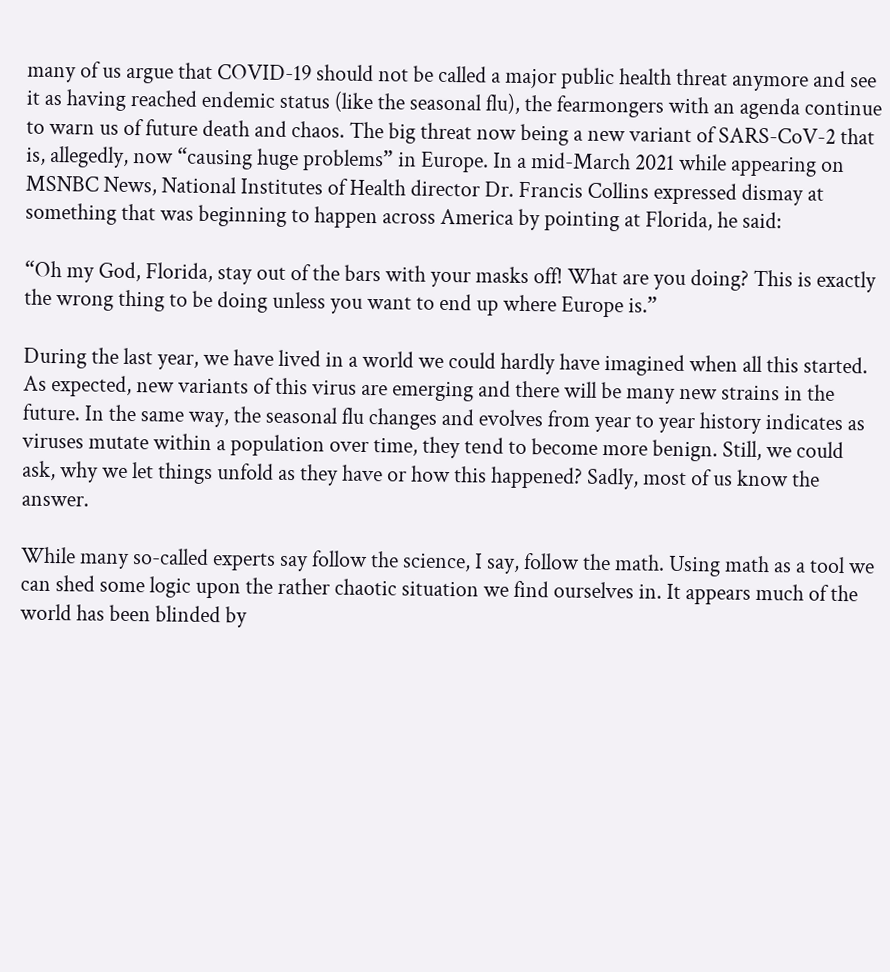many of us argue that COVID-19 should not be called a major public health threat anymore and see it as having reached endemic status (like the seasonal flu), the fearmongers with an agenda continue to warn us of future death and chaos. The big threat now being a new variant of SARS-CoV-2 that is, allegedly, now “causing huge problems” in Europe. In a mid-March 2021 while appearing on MSNBC News, National Institutes of Health director Dr. Francis Collins expressed dismay at something that was beginning to happen across America by pointing at Florida, he said:

“Oh my God, Florida, stay out of the bars with your masks off! What are you doing? This is exactly      the wrong thing to be doing unless you want to end up where Europe is.”

During the last year, we have lived in a world we could hardly have imagined when all this started. As expected, new variants of this virus are emerging and there will be many new strains in the future. In the same way, the seasonal flu changes and evolves from year to year history indicates as viruses mutate within a population over time, they tend to become more benign. Still, we could ask, why we let things unfold as they have or how this happened? Sadly, most of us know the answer.

While many so-called experts say follow the science, I say, follow the math. Using math as a tool we can shed some logic upon the rather chaotic situation we find ourselves in. It appears much of the world has been blinded by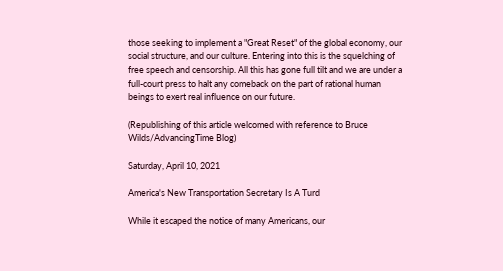those seeking to implement a "Great Reset" of the global economy, our social structure, and our culture. Entering into this is the squelching of free speech and censorship. All this has gone full tilt and we are under a full-court press to halt any comeback on the part of rational human beings to exert real influence on our future.

(Republishing of this article welcomed with reference to Bruce Wilds/AdvancingTime Blog)

Saturday, April 10, 2021

America's New Transportation Secretary Is A Turd

While it escaped the notice of many Americans, our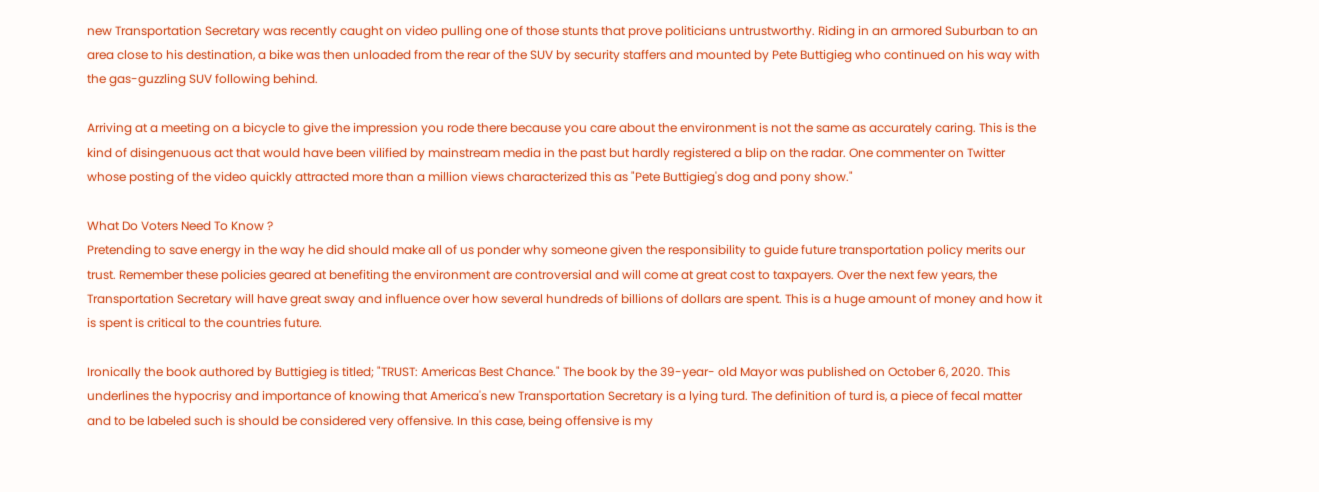new Transportation Secretary was recently caught on video pulling one of those stunts that prove politicians untrustworthy. Riding in an armored Suburban to an area close to his destination, a bike was then unloaded from the rear of the SUV by security staffers and mounted by Pete Buttigieg who continued on his way with the gas-guzzling SUV following behind.

Arriving at a meeting on a bicycle to give the impression you rode there because you care about the environment is not the same as accurately caring. This is the kind of disingenuous act that would have been vilified by mainstream media in the past but hardly registered a blip on the radar. One commenter on Twitter whose posting of the video quickly attracted more than a million views characterized this as "Pete Buttigieg's dog and pony show."

What Do Voters Need To Know ?
Pretending to save energy in the way he did should make all of us ponder why someone given the responsibility to guide future transportation policy merits our trust. Remember these policies geared at benefiting the environment are controversial and will come at great cost to taxpayers. Over the next few years, the Transportation Secretary will have great sway and influence over how several hundreds of billions of dollars are spent. This is a huge amount of money and how it is spent is critical to the countries future.

Ironically the book authored by Buttigieg is titled; "TRUST: Americas Best Chance." The book by the 39-year- old Mayor was published on October 6, 2020. This underlines the hypocrisy and importance of knowing that America's new Transportation Secretary is a lying turd. The definition of turd is, a piece of fecal matter and to be labeled such is should be considered very offensive. In this case, being offensive is my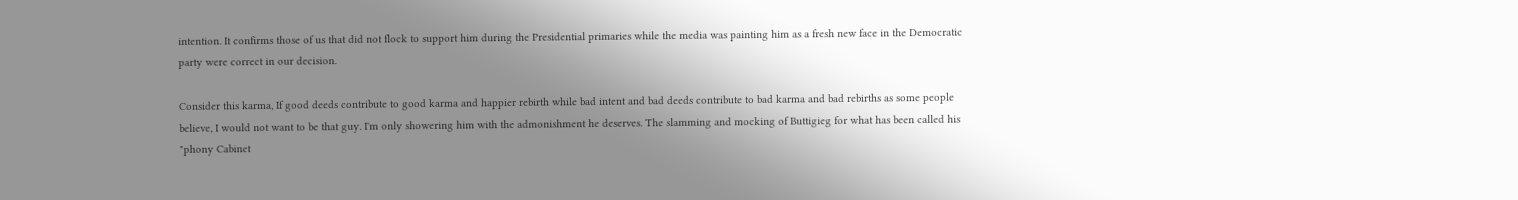intention. It confirms those of us that did not flock to support him during the Presidential primaries while the media was painting him as a fresh new face in the Democratic party were correct in our decision.

Consider this karma, If good deeds contribute to good karma and happier rebirth while bad intent and bad deeds contribute to bad karma and bad rebirths as some people believe, I would not want to be that guy. I'm only showering him with the admonishment he deserves. The slamming and mocking of Buttigieg for what has been called his "phony Cabinet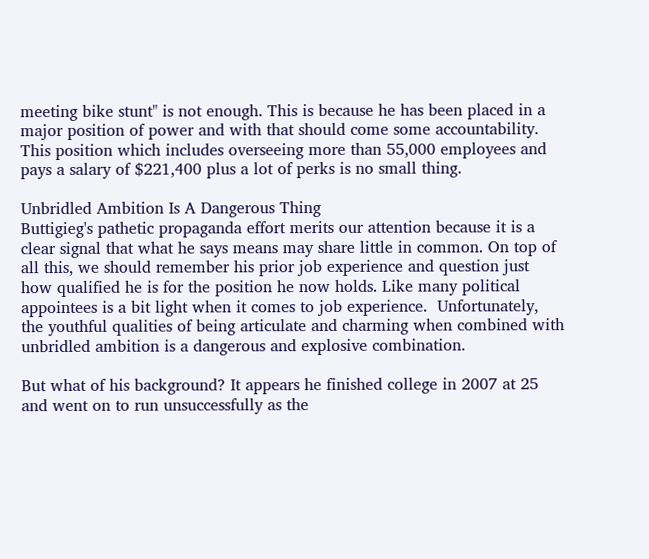meeting bike stunt" is not enough. This is because he has been placed in a major position of power and with that should come some accountability. This position which includes overseeing more than 55,000 employees and pays a salary of $221,400 plus a lot of perks is no small thing.

Unbridled Ambition Is A Dangerous Thing
Buttigieg's pathetic propaganda effort merits our attention because it is a clear signal that what he says means may share little in common. On top of all this, we should remember his prior job experience and question just how qualified he is for the position he now holds. Like many political appointees is a bit light when it comes to job experience.  Unfortunately, the youthful qualities of being articulate and charming when combined with unbridled ambition is a dangerous and explosive combination.

But what of his background? It appears he finished college in 2007 at 25 and went on to run unsuccessfully as the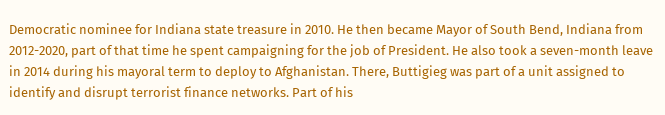Democratic nominee for Indiana state treasure in 2010. He then became Mayor of South Bend, Indiana from 2012-2020, part of that time he spent campaigning for the job of President. He also took a seven-month leave in 2014 during his mayoral term to deploy to Afghanistan. There, Buttigieg was part of a unit assigned to identify and disrupt terrorist finance networks. Part of his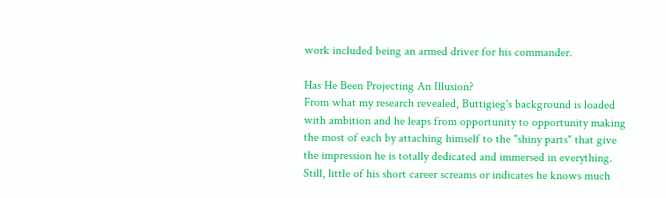work included being an armed driver for his commander.

Has He Been Projecting An Illusion?
From what my research revealed, Buttigieg's background is loaded with ambition and he leaps from opportunity to opportunity making the most of each by attaching himself to the "shiny parts" that give the impression he is totally dedicated and immersed in everything. Still, little of his short career screams or indicates he knows much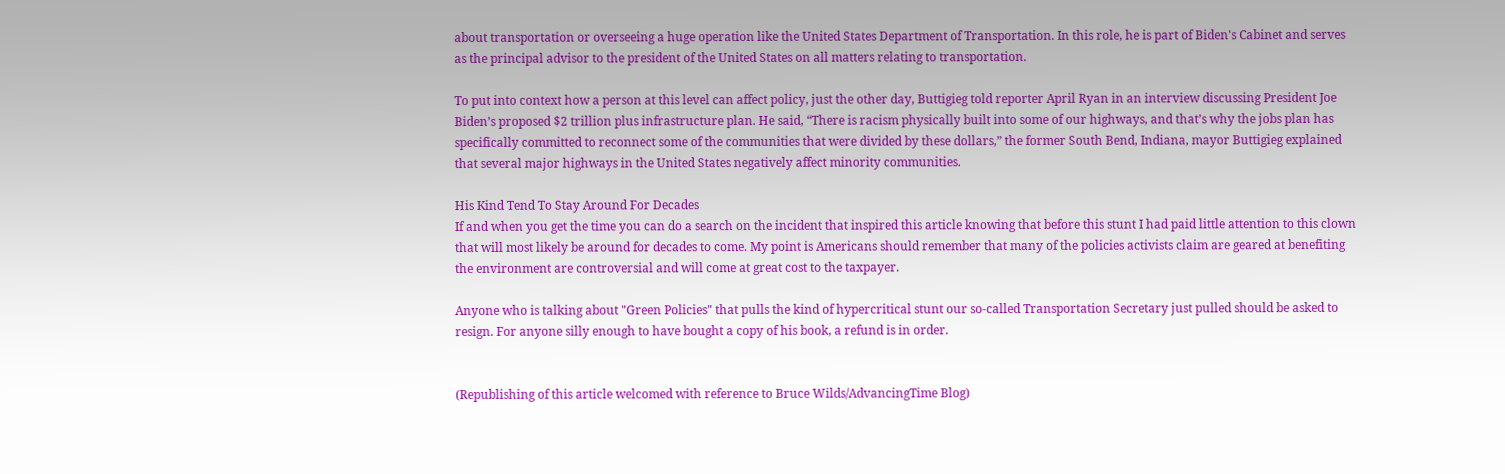about transportation or overseeing a huge operation like the United States Department of Transportation. In this role, he is part of Biden's Cabinet and serves as the principal advisor to the president of the United States on all matters relating to transportation.

To put into context how a person at this level can affect policy, just the other day, Buttigieg told reporter April Ryan in an interview discussing President Joe Biden’s proposed $2 trillion plus infrastructure plan. He said, “There is racism physically built into some of our highways, and that’s why the jobs plan has specifically committed to reconnect some of the communities that were divided by these dollars,” the former South Bend, Indiana, mayor Buttigieg explained that several major highways in the United States negatively affect minority communities.

His Kind Tend To Stay Around For Decades
If and when you get the time you can do a search on the incident that inspired this article knowing that before this stunt I had paid little attention to this clown that will most likely be around for decades to come. My point is Americans should remember that many of the policies activists claim are geared at benefiting the environment are controversial and will come at great cost to the taxpayer.

Anyone who is talking about "Green Policies" that pulls the kind of hypercritical stunt our so-called Transportation Secretary just pulled should be asked to resign. For anyone silly enough to have bought a copy of his book, a refund is in order.


(Republishing of this article welcomed with reference to Bruce Wilds/AdvancingTime Blog)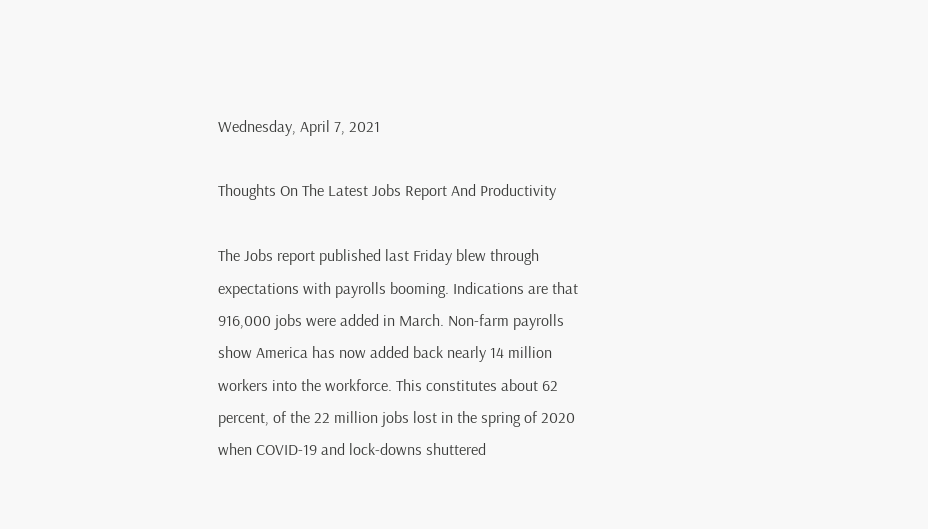Wednesday, April 7, 2021

Thoughts On The Latest Jobs Report And Productivity

The Jobs report published last Friday blew through expectations with payrolls booming. Indications are that 916,000 jobs were added in March. Non-farm payrolls show America has now added back nearly 14 million workers into the workforce. This constitutes about 62 percent, of the 22 million jobs lost in the spring of 2020 when COVID-19 and lock-downs shuttered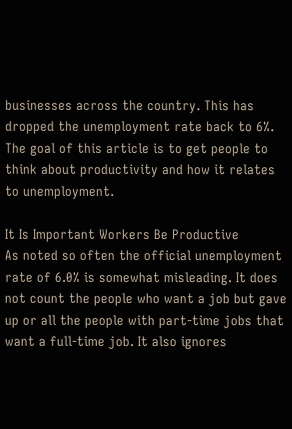businesses across the country. This has dropped the unemployment rate back to 6%. The goal of this article is to get people to think about productivity and how it relates to unemployment.

It Is Important Workers Be Productive
As noted so often the official unemployment rate of 6.0% is somewhat misleading. It does not count the people who want a job but gave up or all the people with part-time jobs that want a full-time job. It also ignores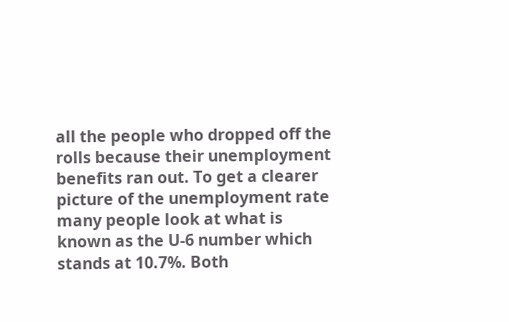all the people who dropped off the rolls because their unemployment benefits ran out. To get a clearer picture of the unemployment rate many people look at what is known as the U-6 number which stands at 10.7%. Both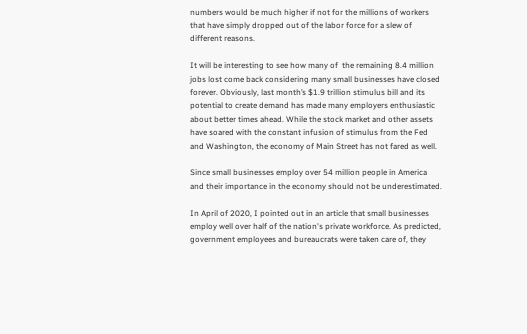numbers would be much higher if not for the millions of workers that have simply dropped out of the labor force for a slew of different reasons.

It will be interesting to see how many of  the remaining 8.4 million jobs lost come back considering many small businesses have closed forever. Obviously, last month’s $1.9 trillion stimulus bill and its potential to create demand has made many employers enthusiastic about better times ahead. While the stock market and other assets have soared with the constant infusion of stimulus from the Fed and Washington, the economy of Main Street has not fared as well.

Since small businesses employ over 54 million people in America and their importance in the economy should not be underestimated.

In April of 2020, I pointed out in an article that small businesses employ well over half of the nation's private workforce. As predicted, government employees and bureaucrats were taken care of, they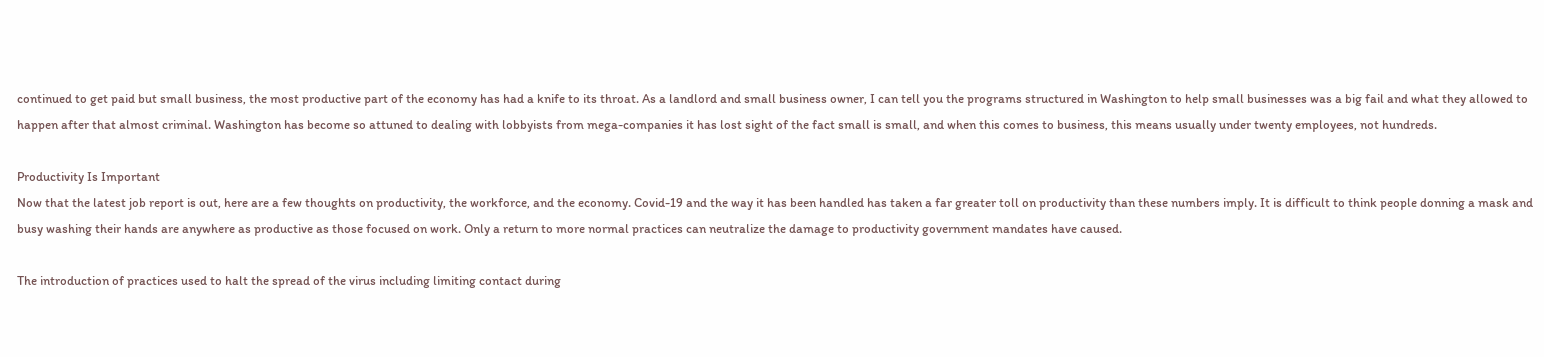continued to get paid but small business, the most productive part of the economy has had a knife to its throat. As a landlord and small business owner, I can tell you the programs structured in Washington to help small businesses was a big fail and what they allowed to happen after that almost criminal. Washington has become so attuned to dealing with lobbyists from mega-companies it has lost sight of the fact small is small, and when this comes to business, this means usually under twenty employees, not hundreds.

Productivity Is Important
Now that the latest job report is out, here are a few thoughts on productivity, the workforce, and the economy. Covid-19 and the way it has been handled has taken a far greater toll on productivity than these numbers imply. It is difficult to think people donning a mask and busy washing their hands are anywhere as productive as those focused on work. Only a return to more normal practices can neutralize the damage to productivity government mandates have caused.

The introduction of practices used to halt the spread of the virus including limiting contact during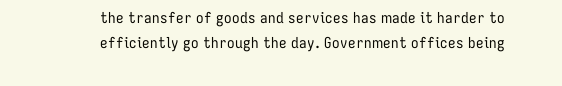the transfer of goods and services has made it harder to efficiently go through the day. Government offices being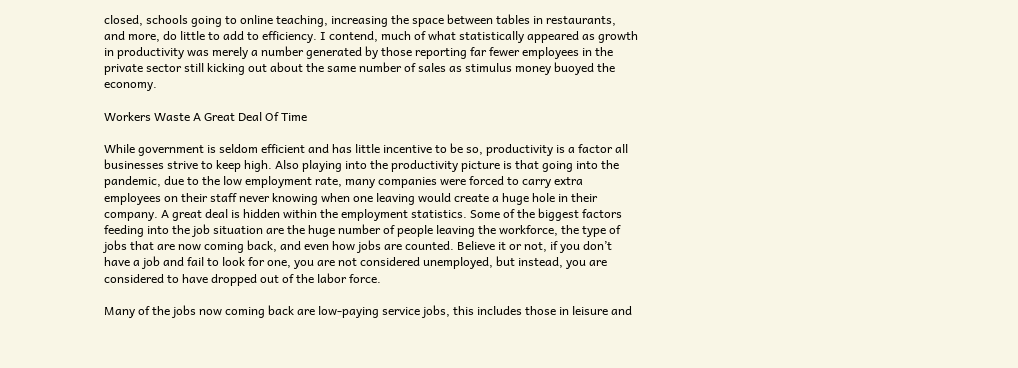closed, schools going to online teaching, increasing the space between tables in restaurants, and more, do little to add to efficiency. I contend, much of what statistically appeared as growth in productivity was merely a number generated by those reporting far fewer employees in the private sector still kicking out about the same number of sales as stimulus money buoyed the economy.

Workers Waste A Great Deal Of Time

While government is seldom efficient and has little incentive to be so, productivity is a factor all businesses strive to keep high. Also playing into the productivity picture is that going into the pandemic, due to the low employment rate, many companies were forced to carry extra employees on their staff never knowing when one leaving would create a huge hole in their company. A great deal is hidden within the employment statistics. Some of the biggest factors feeding into the job situation are the huge number of people leaving the workforce, the type of jobs that are now coming back, and even how jobs are counted. Believe it or not, if you don’t have a job and fail to look for one, you are not considered unemployed, but instead, you are considered to have dropped out of the labor force.

Many of the jobs now coming back are low-paying service jobs, this includes those in leisure and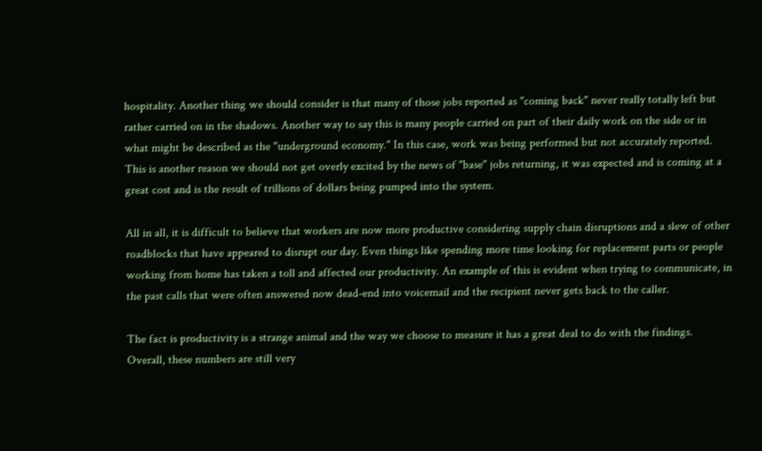hospitality. Another thing we should consider is that many of those jobs reported as "coming back" never really totally left but rather carried on in the shadows. Another way to say this is many people carried on part of their daily work on the side or in what might be described as the "underground economy." In this case, work was being performed but not accurately reported. This is another reason we should not get overly excited by the news of "base" jobs returning, it was expected and is coming at a great cost and is the result of trillions of dollars being pumped into the system.

All in all, it is difficult to believe that workers are now more productive considering supply chain disruptions and a slew of other roadblocks that have appeared to disrupt our day. Even things like spending more time looking for replacement parts or people working from home has taken a toll and affected our productivity. An example of this is evident when trying to communicate, in the past calls that were often answered now dead-end into voicemail and the recipient never gets back to the caller.

The fact is productivity is a strange animal and the way we choose to measure it has a great deal to do with the findings. Overall, these numbers are still very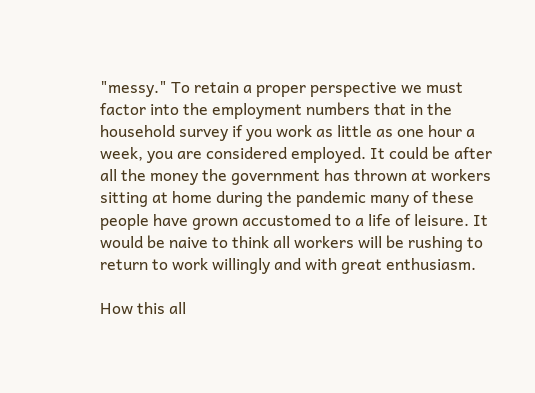"messy." To retain a proper perspective we must factor into the employment numbers that in the household survey if you work as little as one hour a week, you are considered employed. It could be after all the money the government has thrown at workers sitting at home during the pandemic many of these people have grown accustomed to a life of leisure. It would be naive to think all workers will be rushing to return to work willingly and with great enthusiasm.

How this all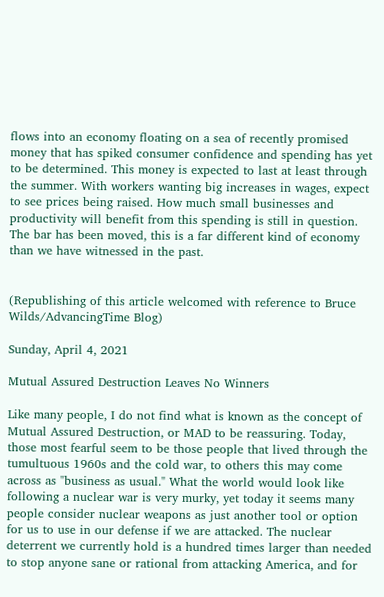flows into an economy floating on a sea of recently promised money that has spiked consumer confidence and spending has yet to be determined. This money is expected to last at least through the summer. With workers wanting big increases in wages, expect to see prices being raised. How much small businesses and productivity will benefit from this spending is still in question. The bar has been moved, this is a far different kind of economy than we have witnessed in the past.


(Republishing of this article welcomed with reference to Bruce Wilds/AdvancingTime Blog)

Sunday, April 4, 2021

Mutual Assured Destruction Leaves No Winners

Like many people, I do not find what is known as the concept of Mutual Assured Destruction, or MAD to be reassuring. Today, those most fearful seem to be those people that lived through the tumultuous 1960s and the cold war, to others this may come across as "business as usual." What the world would look like following a nuclear war is very murky, yet today it seems many people consider nuclear weapons as just another tool or option for us to use in our defense if we are attacked. The nuclear deterrent we currently hold is a hundred times larger than needed to stop anyone sane or rational from attacking America, and for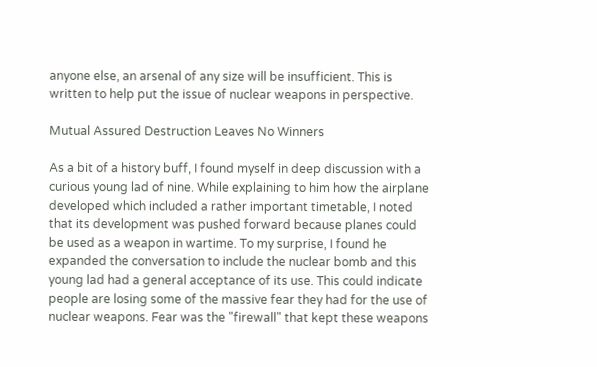anyone else, an arsenal of any size will be insufficient. This is written to help put the issue of nuclear weapons in perspective.

Mutual Assured Destruction Leaves No Winners

As a bit of a history buff, I found myself in deep discussion with a curious young lad of nine. While explaining to him how the airplane developed which included a rather important timetable, I noted that its development was pushed forward because planes could be used as a weapon in wartime. To my surprise, I found he expanded the conversation to include the nuclear bomb and this young lad had a general acceptance of its use. This could indicate people are losing some of the massive fear they had for the use of nuclear weapons. Fear was the "firewall" that kept these weapons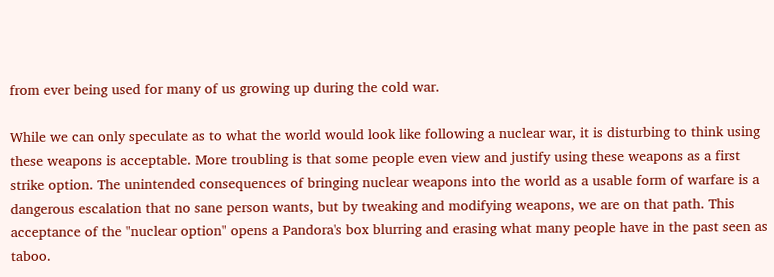from ever being used for many of us growing up during the cold war.

While we can only speculate as to what the world would look like following a nuclear war, it is disturbing to think using these weapons is acceptable. More troubling is that some people even view and justify using these weapons as a first strike option. The unintended consequences of bringing nuclear weapons into the world as a usable form of warfare is a dangerous escalation that no sane person wants, but by tweaking and modifying weapons, we are on that path. This acceptance of the "nuclear option" opens a Pandora's box blurring and erasing what many people have in the past seen as taboo.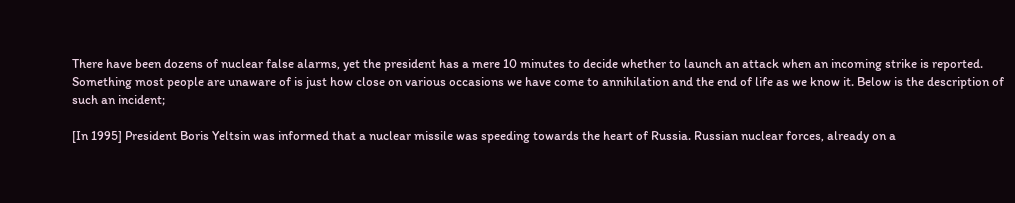There have been dozens of nuclear false alarms, yet the president has a mere 10 minutes to decide whether to launch an attack when an incoming strike is reported. Something most people are unaware of is just how close on various occasions we have come to annihilation and the end of life as we know it. Below is the description of such an incident;

[In 1995] President Boris Yeltsin was informed that a nuclear missile was speeding towards the heart of Russia. Russian nuclear forces, already on a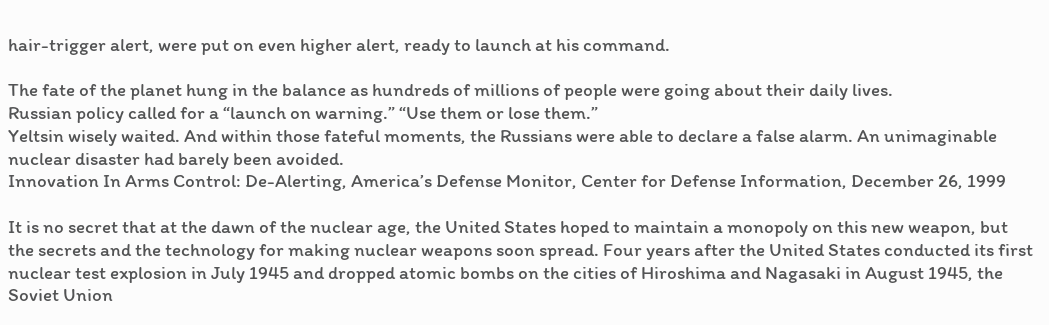hair-trigger alert, were put on even higher alert, ready to launch at his command.

The fate of the planet hung in the balance as hundreds of millions of people were going about their daily lives.
Russian policy called for a “launch on warning.” “Use them or lose them.”
Yeltsin wisely waited. And within those fateful moments, the Russians were able to declare a false alarm. An unimaginable nuclear disaster had barely been avoided.
Innovation In Arms Control: De-Alerting, America’s Defense Monitor, Center for Defense Information, December 26, 1999

It is no secret that at the dawn of the nuclear age, the United States hoped to maintain a monopoly on this new weapon, but the secrets and the technology for making nuclear weapons soon spread. Four years after the United States conducted its first nuclear test explosion in July 1945 and dropped atomic bombs on the cities of Hiroshima and Nagasaki in August 1945, the Soviet Union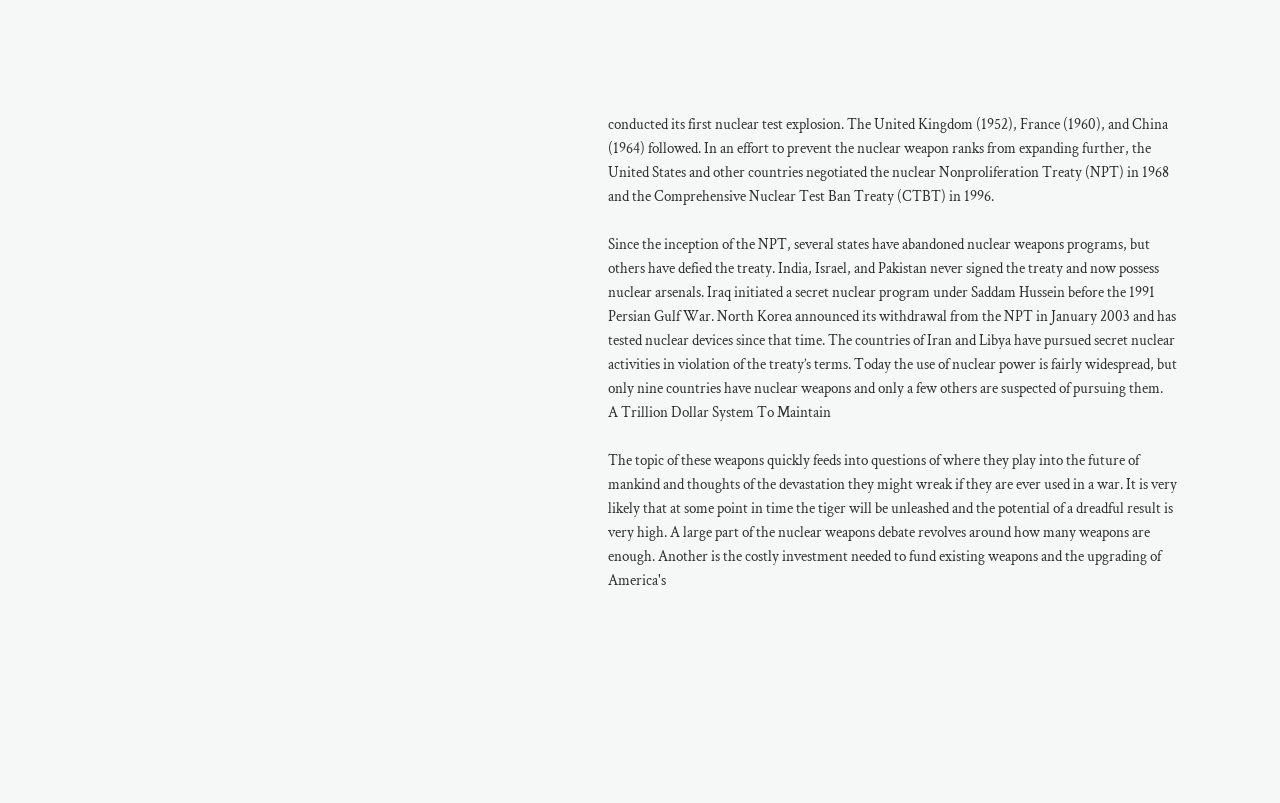conducted its first nuclear test explosion. The United Kingdom (1952), France (1960), and China (1964) followed. In an effort to prevent the nuclear weapon ranks from expanding further, the United States and other countries negotiated the nuclear Nonproliferation Treaty (NPT) in 1968 and the Comprehensive Nuclear Test Ban Treaty (CTBT) in 1996.

Since the inception of the NPT, several states have abandoned nuclear weapons programs, but others have defied the treaty. India, Israel, and Pakistan never signed the treaty and now possess nuclear arsenals. Iraq initiated a secret nuclear program under Saddam Hussein before the 1991 Persian Gulf War. North Korea announced its withdrawal from the NPT in January 2003 and has tested nuclear devices since that time. The countries of Iran and Libya have pursued secret nuclear activities in violation of the treaty’s terms. Today the use of nuclear power is fairly widespread, but only nine countries have nuclear weapons and only a few others are suspected of pursuing them.
A Trillion Dollar System To Maintain

The topic of these weapons quickly feeds into questions of where they play into the future of mankind and thoughts of the devastation they might wreak if they are ever used in a war. It is very likely that at some point in time the tiger will be unleashed and the potential of a dreadful result is very high. A large part of the nuclear weapons debate revolves around how many weapons are enough. Another is the costly investment needed to fund existing weapons and the upgrading of America's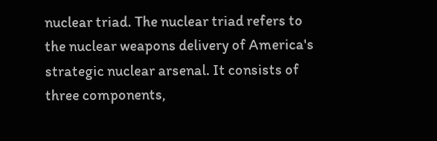nuclear triad. The nuclear triad refers to the nuclear weapons delivery of America's strategic nuclear arsenal. It consists of three components,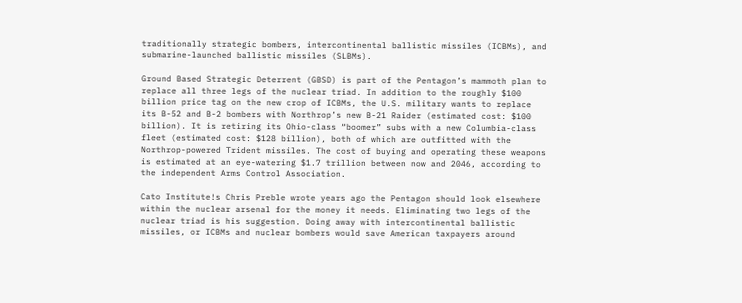traditionally strategic bombers, intercontinental ballistic missiles (ICBMs), and submarine-launched ballistic missiles (SLBMs).

Ground Based Strategic Deterrent (GBSD) is part of the Pentagon’s mammoth plan to replace all three legs of the nuclear triad. In addition to the roughly $100 billion price tag on the new crop of ICBMs, the U.S. military wants to replace its B-52 and B-2 bombers with Northrop’s new B-21 Raider (estimated cost: $100 billion). It is retiring its Ohio-class “boomer” subs with a new Columbia-class fleet (estimated cost: $128 billion), both of which are outfitted with the Northrop-powered Trident missiles. The cost of buying and operating these weapons is estimated at an eye-watering $1.7 trillion between now and 2046, according to the independent Arms Control Association.

Cato Institute!s Chris Preble wrote years ago the Pentagon should look elsewhere within the nuclear arsenal for the money it needs. Eliminating two legs of the nuclear triad is his suggestion. Doing away with intercontinental ballistic missiles, or ICBMs and nuclear bombers would save American taxpayers around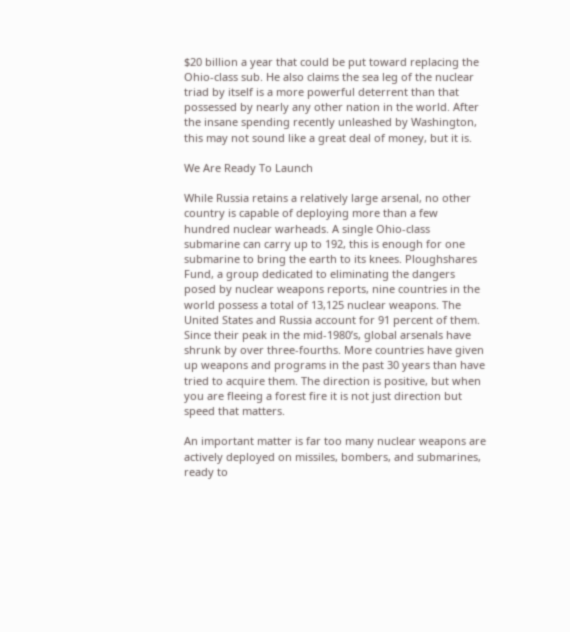$20 billion a year that could be put toward replacing the Ohio-class sub. He also claims the sea leg of the nuclear triad by itself is a more powerful deterrent than that possessed by nearly any other nation in the world. After the insane spending recently unleashed by Washington, this may not sound like a great deal of money, but it is.

We Are Ready To Launch

While Russia retains a relatively large arsenal, no other country is capable of deploying more than a few hundred nuclear warheads. A single Ohio-class submarine can carry up to 192, this is enough for one submarine to bring the earth to its knees. Ploughshares Fund, a group dedicated to eliminating the dangers posed by nuclear weapons reports, nine countries in the world possess a total of 13,125 nuclear weapons. The United States and Russia account for 91 percent of them. Since their peak in the mid-1980’s, global arsenals have shrunk by over three-fourths. More countries have given up weapons and programs in the past 30 years than have tried to acquire them. The direction is positive, but when you are fleeing a forest fire it is not just direction but speed that matters.

An important matter is far too many nuclear weapons are actively deployed on missiles, bombers, and submarines, ready to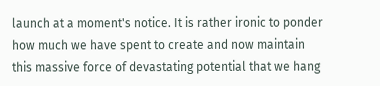launch at a moment's notice. It is rather ironic to ponder how much we have spent to create and now maintain this massive force of devastating potential that we hang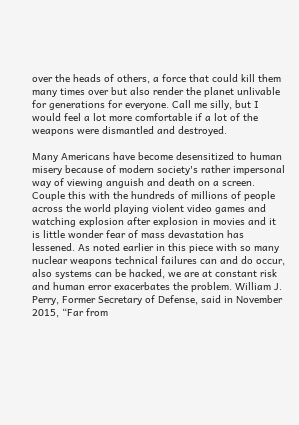over the heads of others, a force that could kill them many times over but also render the planet unlivable for generations for everyone. Call me silly, but I would feel a lot more comfortable if a lot of the weapons were dismantled and destroyed.

Many Americans have become desensitized to human misery because of modern society's rather impersonal way of viewing anguish and death on a screen. Couple this with the hundreds of millions of people across the world playing violent video games and watching explosion after explosion in movies and it is little wonder fear of mass devastation has lessened. As noted earlier in this piece with so many nuclear weapons technical failures can and do occur, also systems can be hacked, we are at constant risk and human error exacerbates the problem. William J. Perry, Former Secretary of Defense, said in November 2015, “Far from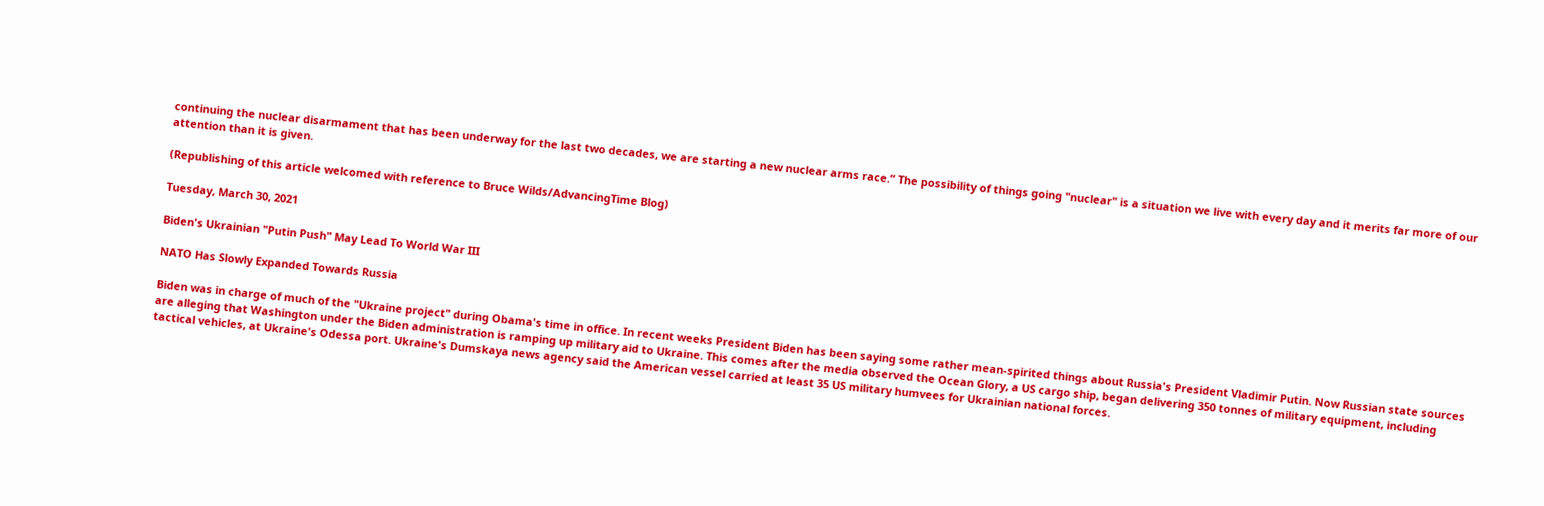continuing the nuclear disarmament that has been underway for the last two decades, we are starting a new nuclear arms race.” The possibility of things going "nuclear" is a situation we live with every day and it merits far more of our attention than it is given.

(Republishing of this article welcomed with reference to Bruce Wilds/AdvancingTime Blog)

Tuesday, March 30, 2021

Biden's Ukrainian "Putin Push" May Lead To World War III

NATO Has Slowly Expanded Towards Russia

Biden was in charge of much of the "Ukraine project" during Obama's time in office. In recent weeks President Biden has been saying some rather mean-spirited things about Russia's President Vladimir Putin. Now Russian state sources are alleging that Washington under the Biden administration is ramping up military aid to Ukraine. This comes after the media observed the Ocean Glory, a US cargo ship, began delivering 350 tonnes of military equipment, including tactical vehicles, at Ukraine's Odessa port. Ukraine's Dumskaya news agency said the American vessel carried at least 35 US military humvees for Ukrainian national forces.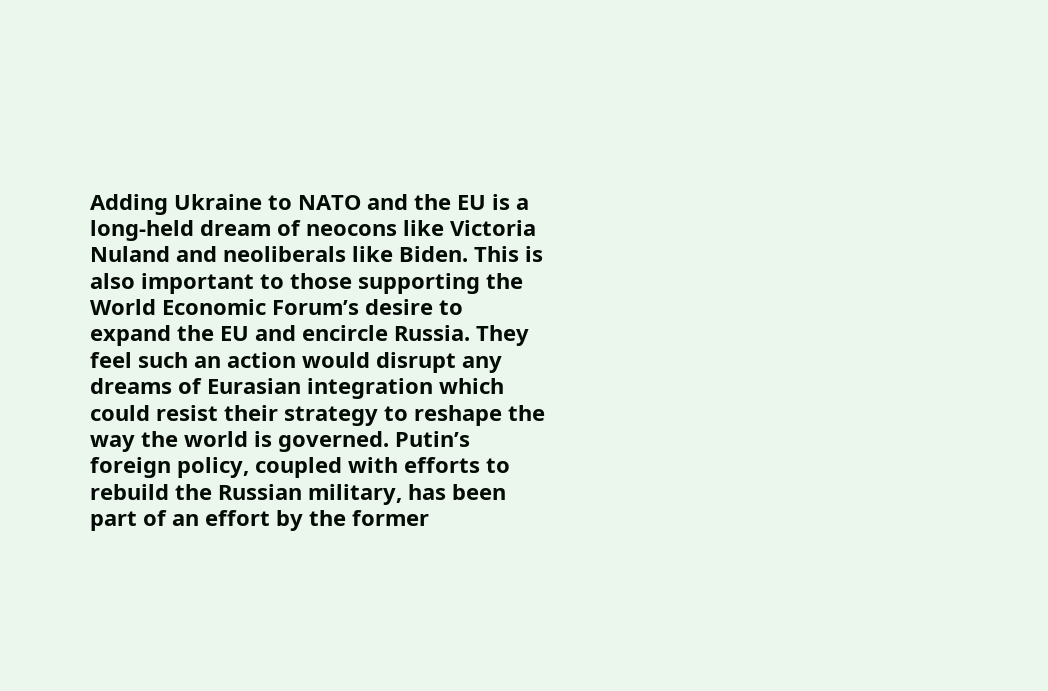Adding Ukraine to NATO and the EU is a long-held dream of neocons like Victoria Nuland and neoliberals like Biden. This is also important to those supporting the World Economic Forum’s desire to expand the EU and encircle Russia. They feel such an action would disrupt any dreams of Eurasian integration which could resist their strategy to reshape the way the world is governed. Putin’s foreign policy, coupled with efforts to rebuild the Russian military, has been part of an effort by the former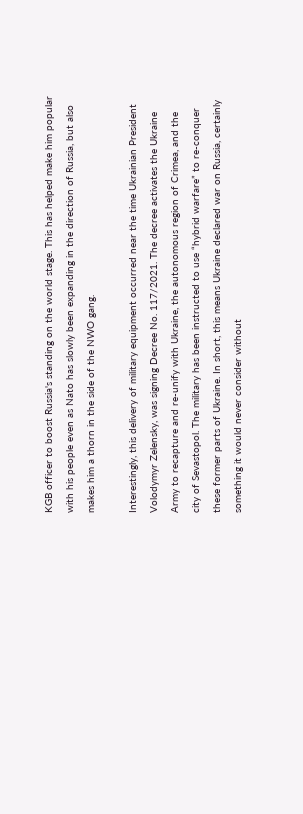KGB officer to boost Russia's standing on the world stage. This has helped make him popular with his people even as Nato has slowly been expanding in the direction of Russia, but also makes him a thorn in the side of the NWO gang.

Interestingly, this delivery of military equipment occurred near the time Ukrainian President Volodymyr Zelensky, was signing Decree No. 117/2021. The decree activates the Ukraine Army to recapture and re-unify with Ukraine, the autonomous region of Crimea, and the city of Sevastopol. The military has been instructed to use “hybrid warfare” to re-conquer these former parts of Ukraine. In short, this means Ukraine declared war on Russia, certainly something it would never consider without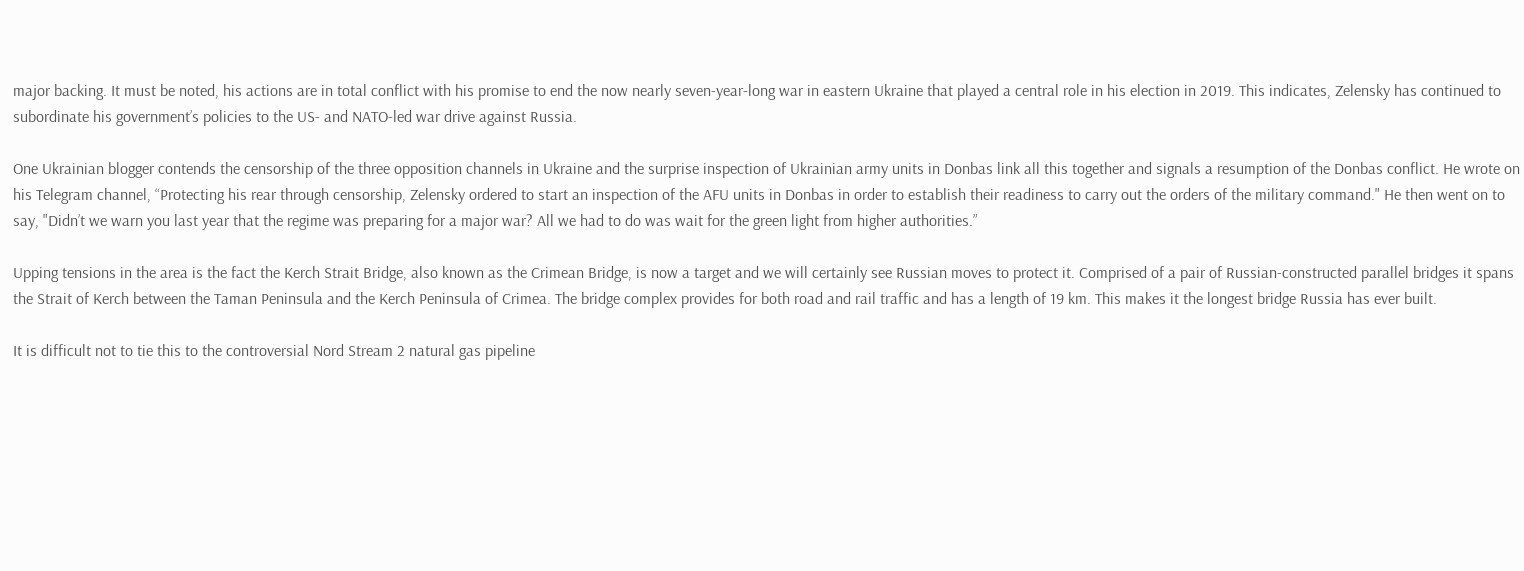major backing. It must be noted, his actions are in total conflict with his promise to end the now nearly seven-year-long war in eastern Ukraine that played a central role in his election in 2019. This indicates, Zelensky has continued to subordinate his government’s policies to the US- and NATO-led war drive against Russia.

One Ukrainian blogger contends the censorship of the three opposition channels in Ukraine and the surprise inspection of Ukrainian army units in Donbas link all this together and signals a resumption of the Donbas conflict. He wrote on his Telegram channel, “Protecting his rear through censorship, Zelensky ordered to start an inspection of the AFU units in Donbas in order to establish their readiness to carry out the orders of the military command." He then went on to say, "Didn’t we warn you last year that the regime was preparing for a major war? All we had to do was wait for the green light from higher authorities.”

Upping tensions in the area is the fact the Kerch Strait Bridge, also known as the Crimean Bridge, is now a target and we will certainly see Russian moves to protect it. Comprised of a pair of Russian-constructed parallel bridges it spans the Strait of Kerch between the Taman Peninsula and the Kerch Peninsula of Crimea. The bridge complex provides for both road and rail traffic and has a length of 19 km. This makes it the longest bridge Russia has ever built.

It is difficult not to tie this to the controversial Nord Stream 2 natural gas pipeline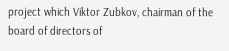project which Viktor Zubkov, chairman of the board of directors of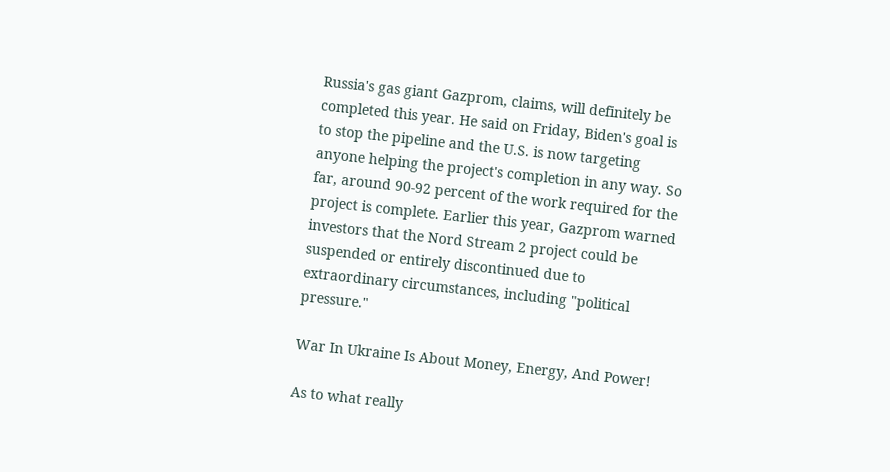Russia's gas giant Gazprom, claims, will definitely be completed this year. He said on Friday, Biden's goal is to stop the pipeline and the U.S. is now targeting anyone helping the project's completion in any way. So far, around 90-92 percent of the work required for the project is complete. Earlier this year, Gazprom warned investors that the Nord Stream 2 project could be suspended or entirely discontinued due to extraordinary circumstances, including "political pressure."

War In Ukraine Is About Money, Energy, And Power!

As to what really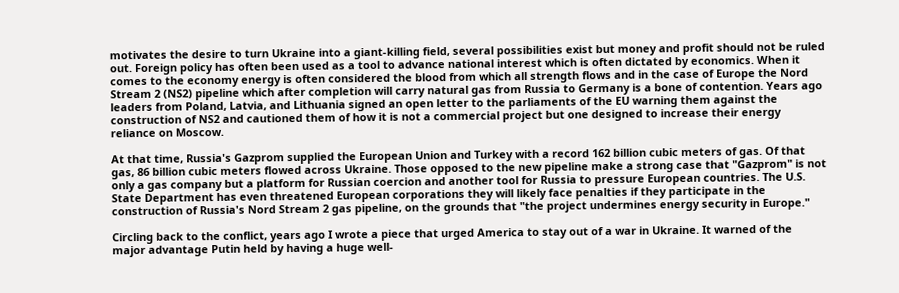motivates the desire to turn Ukraine into a giant-killing field, several possibilities exist but money and profit should not be ruled out. Foreign policy has often been used as a tool to advance national interest which is often dictated by economics. When it comes to the economy energy is often considered the blood from which all strength flows and in the case of Europe the Nord Stream 2 (NS2) pipeline which after completion will carry natural gas from Russia to Germany is a bone of contention. Years ago leaders from Poland, Latvia, and Lithuania signed an open letter to the parliaments of the EU warning them against the construction of NS2 and cautioned them of how it is not a commercial project but one designed to increase their energy reliance on Moscow.

At that time, Russia's Gazprom supplied the European Union and Turkey with a record 162 billion cubic meters of gas. Of that gas, 86 billion cubic meters flowed across Ukraine. Those opposed to the new pipeline make a strong case that "Gazprom" is not only a gas company but a platform for Russian coercion and another tool for Russia to pressure European countries. The U.S. State Department has even threatened European corporations they will likely face penalties if they participate in the construction of Russia's Nord Stream 2 gas pipeline, on the grounds that "the project undermines energy security in Europe."

Circling back to the conflict, years ago I wrote a piece that urged America to stay out of a war in Ukraine. It warned of the major advantage Putin held by having a huge well-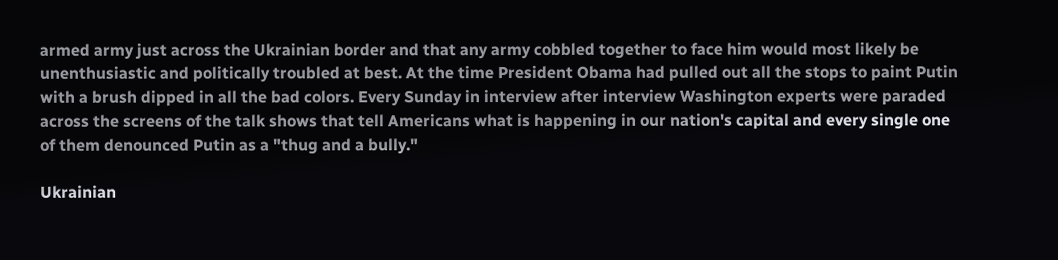armed army just across the Ukrainian border and that any army cobbled together to face him would most likely be unenthusiastic and politically troubled at best. At the time President Obama had pulled out all the stops to paint Putin with a brush dipped in all the bad colors. Every Sunday in interview after interview Washington experts were paraded across the screens of the talk shows that tell Americans what is happening in our nation's capital and every single one of them denounced Putin as a "thug and a bully."

Ukrainian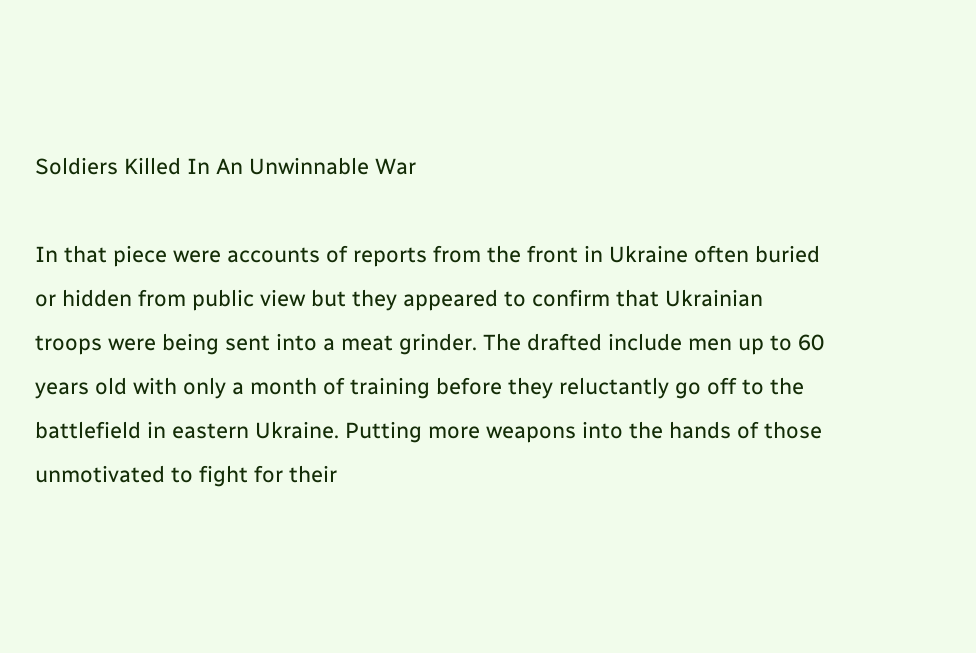Soldiers Killed In An Unwinnable War

In that piece were accounts of reports from the front in Ukraine often buried or hidden from public view but they appeared to confirm that Ukrainian troops were being sent into a meat grinder. The drafted include men up to 60 years old with only a month of training before they reluctantly go off to the battlefield in eastern Ukraine. Putting more weapons into the hands of those unmotivated to fight for their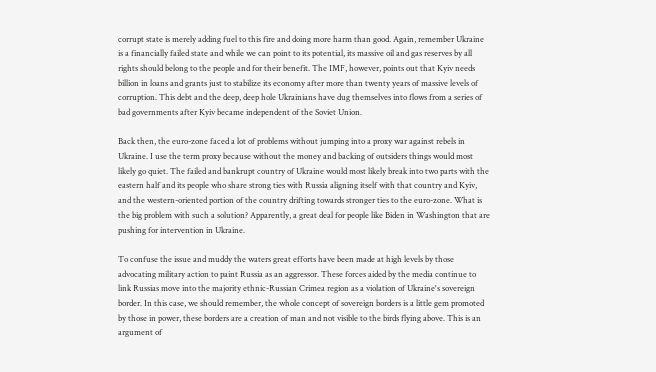corrupt state is merely adding fuel to this fire and doing more harm than good. Again, remember Ukraine is a financially failed state and while we can point to its potential, its massive oil and gas reserves by all rights should belong to the people and for their benefit. The IMF, however, points out that Kyiv needs billion in loans and grants just to stabilize its economy after more than twenty years of massive levels of corruption. This debt and the deep, deep hole Ukrainians have dug themselves into flows from a series of bad governments after Kyiv became independent of the Soviet Union.

Back then, the euro-zone faced a lot of problems without jumping into a proxy war against rebels in Ukraine. I use the term proxy because without the money and backing of outsiders things would most likely go quiet. The failed and bankrupt country of Ukraine would most likely break into two parts with the eastern half and its people who share strong ties with Russia aligning itself with that country and Kyiv, and the western-oriented portion of the country drifting towards stronger ties to the euro-zone. What is the big problem with such a solution? Apparently, a great deal for people like Biden in Washington that are pushing for intervention in Ukraine.

To confuse the issue and muddy the waters great efforts have been made at high levels by those advocating military action to paint Russia as an aggressor. These forces aided by the media continue to link Russias move into the majority ethnic-Russian Crimea region as a violation of Ukraine's sovereign border. In this case, we should remember, the whole concept of sovereign borders is a little gem promoted by those in power, these borders are a creation of man and not visible to the birds flying above. This is an argument of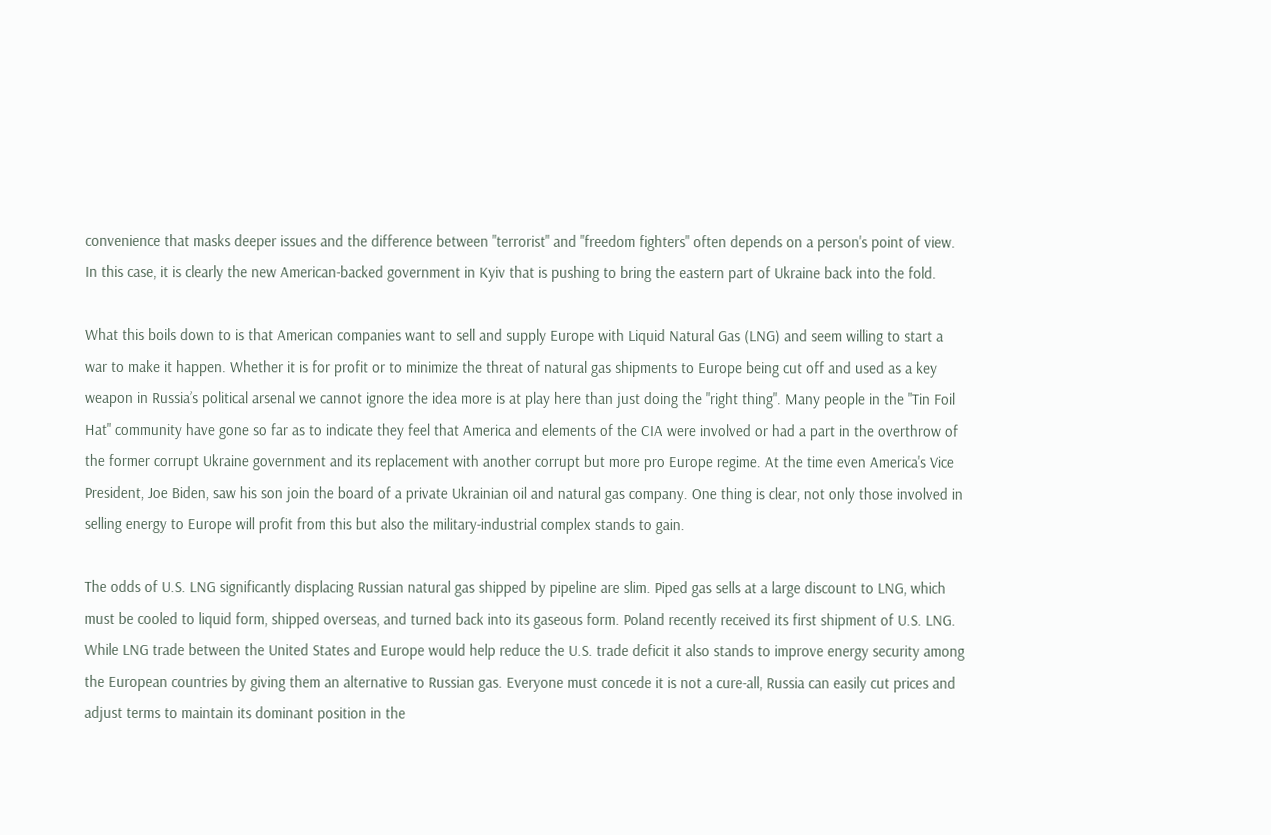convenience that masks deeper issues and the difference between "terrorist" and "freedom fighters" often depends on a person's point of view. In this case, it is clearly the new American-backed government in Kyiv that is pushing to bring the eastern part of Ukraine back into the fold.

What this boils down to is that American companies want to sell and supply Europe with Liquid Natural Gas (LNG) and seem willing to start a war to make it happen. Whether it is for profit or to minimize the threat of natural gas shipments to Europe being cut off and used as a key weapon in Russia’s political arsenal we cannot ignore the idea more is at play here than just doing the "right thing". Many people in the "Tin Foil Hat" community have gone so far as to indicate they feel that America and elements of the CIA were involved or had a part in the overthrow of the former corrupt Ukraine government and its replacement with another corrupt but more pro Europe regime. At the time even America's Vice President, Joe Biden, saw his son join the board of a private Ukrainian oil and natural gas company. One thing is clear, not only those involved in selling energy to Europe will profit from this but also the military-industrial complex stands to gain.

The odds of U.S. LNG significantly displacing Russian natural gas shipped by pipeline are slim. Piped gas sells at a large discount to LNG, which must be cooled to liquid form, shipped overseas, and turned back into its gaseous form. Poland recently received its first shipment of U.S. LNG. While LNG trade between the United States and Europe would help reduce the U.S. trade deficit it also stands to improve energy security among the European countries by giving them an alternative to Russian gas. Everyone must concede it is not a cure-all, Russia can easily cut prices and adjust terms to maintain its dominant position in the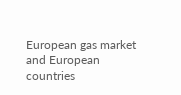European gas market and European countries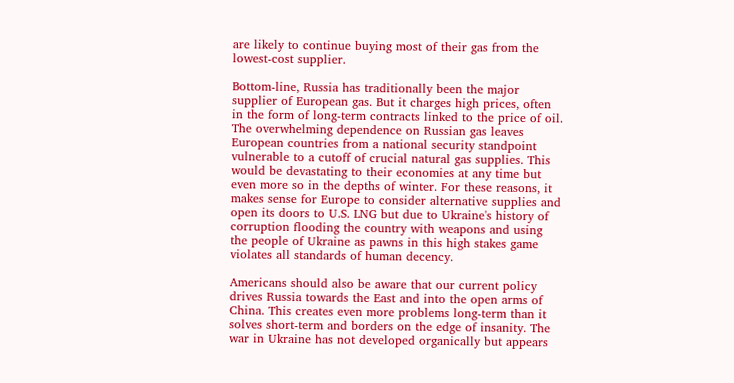are likely to continue buying most of their gas from the lowest-cost supplier.

Bottom-line, Russia has traditionally been the major supplier of European gas. But it charges high prices, often in the form of long-term contracts linked to the price of oil. The overwhelming dependence on Russian gas leaves European countries from a national security standpoint vulnerable to a cutoff of crucial natural gas supplies. This would be devastating to their economies at any time but even more so in the depths of winter. For these reasons, it makes sense for Europe to consider alternative supplies and open its doors to U.S. LNG but due to Ukraine's history of corruption flooding the country with weapons and using the people of Ukraine as pawns in this high stakes game violates all standards of human decency.

Americans should also be aware that our current policy drives Russia towards the East and into the open arms of China. This creates even more problems long-term than it solves short-term and borders on the edge of insanity. The war in Ukraine has not developed organically but appears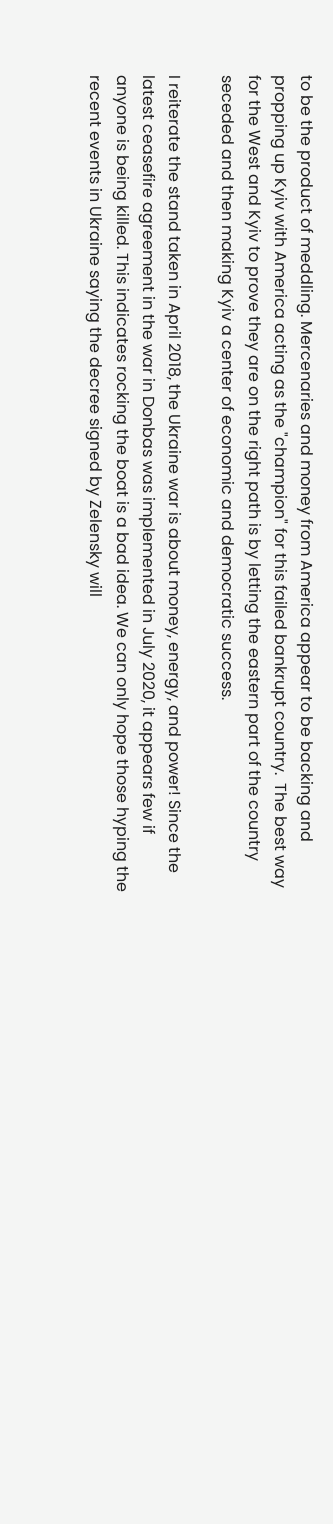to be the product of meddling. Mercenaries and money from America appear to be backing and propping up Kyiv with America acting as the "champion" for this failed bankrupt country.  The best way for the West and Kyiv to prove they are on the right path is by letting the eastern part of the country seceded and then making Kyiv a center of economic and democratic success.

I reiterate the stand taken in April 2018, the Ukraine war is about money, energy, and power! Since the latest ceasefire agreement in the war in Donbas was implemented in July 2020, it appears few if anyone is being killed. This indicates rocking the boat is a bad idea. We can only hope those hyping the recent events in Ukraine saying the decree signed by Zelensky will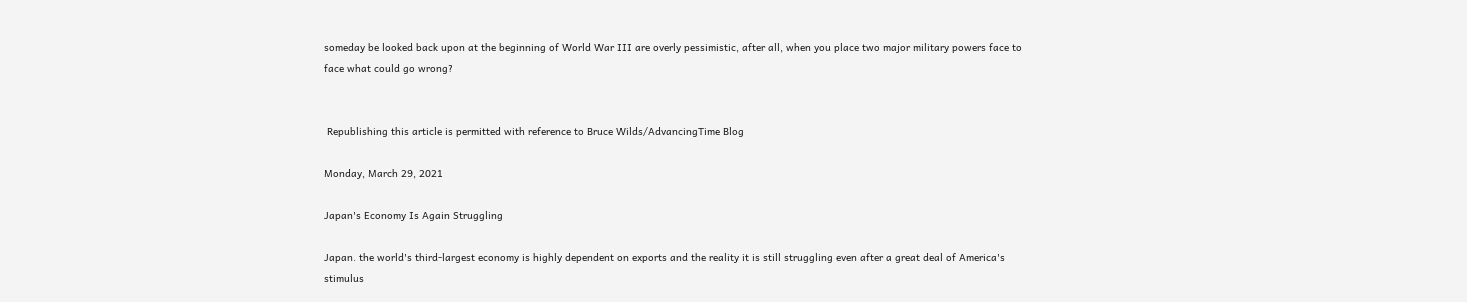someday be looked back upon at the beginning of World War III are overly pessimistic, after all, when you place two major military powers face to face what could go wrong?


 Republishing this article is permitted with reference to Bruce Wilds/AdvancingTime Blog

Monday, March 29, 2021

Japan's Economy Is Again Struggling

Japan. the world's third-largest economy is highly dependent on exports and the reality it is still struggling even after a great deal of America's stimulus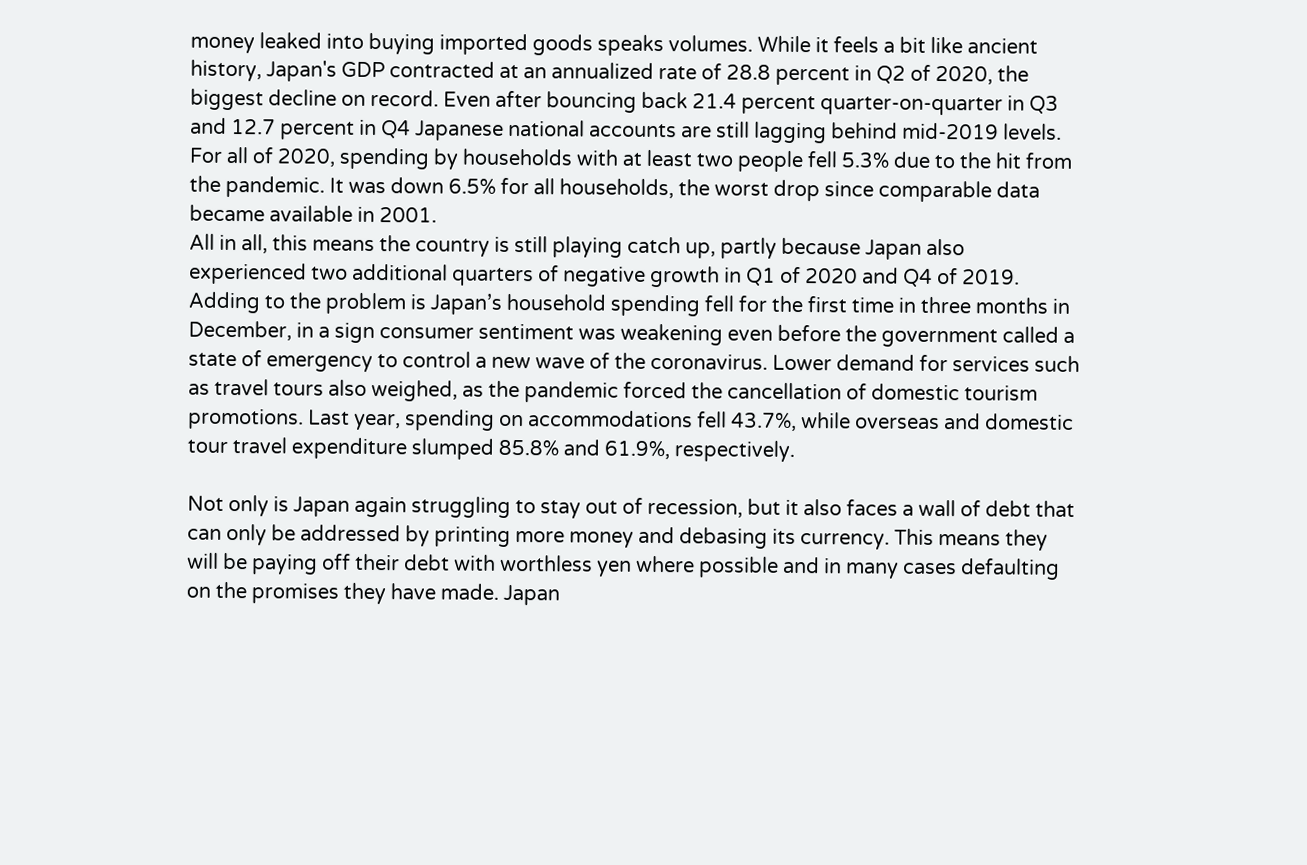money leaked into buying imported goods speaks volumes. While it feels a bit like ancient history, Japan's GDP contracted at an annualized rate of 28.8 percent in Q2 of 2020, the biggest decline on record. Even after bouncing back 21.4 percent quarter-on-quarter in Q3 and 12.7 percent in Q4 Japanese national accounts are still lagging behind mid-2019 levels. For all of 2020, spending by households with at least two people fell 5.3% due to the hit from the pandemic. It was down 6.5% for all households, the worst drop since comparable data became available in 2001.
All in all, this means the country is still playing catch up, partly because Japan also experienced two additional quarters of negative growth in Q1 of 2020 and Q4 of 2019. Adding to the problem is Japan’s household spending fell for the first time in three months in December, in a sign consumer sentiment was weakening even before the government called a state of emergency to control a new wave of the coronavirus. Lower demand for services such as travel tours also weighed, as the pandemic forced the cancellation of domestic tourism promotions. Last year, spending on accommodations fell 43.7%, while overseas and domestic tour travel expenditure slumped 85.8% and 61.9%, respectively.

Not only is Japan again struggling to stay out of recession, but it also faces a wall of debt that can only be addressed by printing more money and debasing its currency. This means they will be paying off their debt with worthless yen where possible and in many cases defaulting on the promises they have made. Japan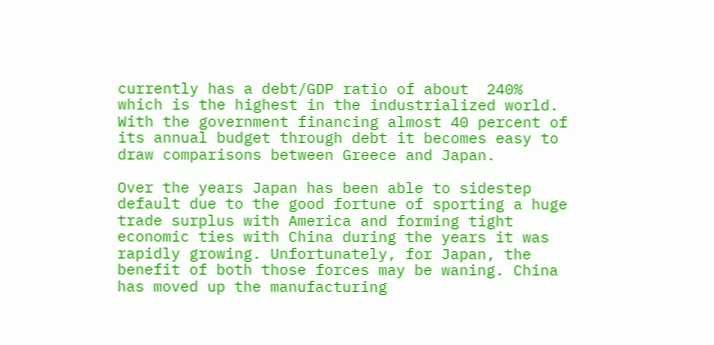currently has a debt/GDP ratio of about  240% which is the highest in the industrialized world. With the government financing almost 40 percent of its annual budget through debt it becomes easy to draw comparisons between Greece and Japan.

Over the years Japan has been able to sidestep default due to the good fortune of sporting a huge trade surplus with America and forming tight economic ties with China during the years it was rapidly growing. Unfortunately, for Japan, the benefit of both those forces may be waning. China has moved up the manufacturing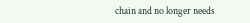chain and no longer needs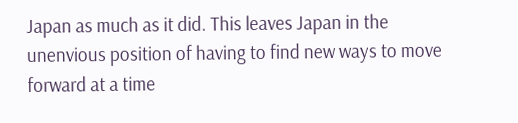Japan as much as it did. This leaves Japan in the unenvious position of having to find new ways to move forward at a time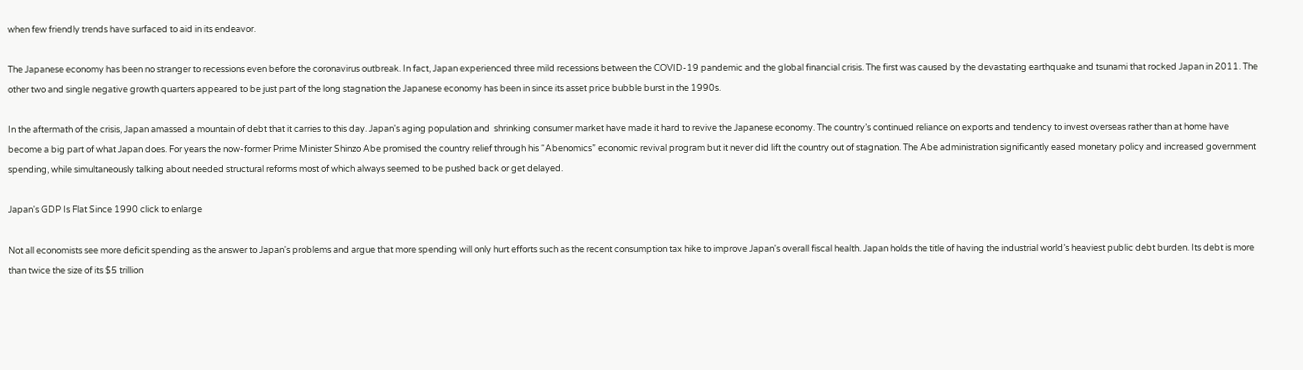when few friendly trends have surfaced to aid in its endeavor.

The Japanese economy has been no stranger to recessions even before the coronavirus outbreak. In fact, Japan experienced three mild recessions between the COVID-19 pandemic and the global financial crisis. The first was caused by the devastating earthquake and tsunami that rocked Japan in 2011. The other two and single negative growth quarters appeared to be just part of the long stagnation the Japanese economy has been in since its asset price bubble burst in the 1990s.

In the aftermath of the crisis, Japan amassed a mountain of debt that it carries to this day. Japan's aging population and  shrinking consumer market have made it hard to revive the Japanese economy. The country’s continued reliance on exports and tendency to invest overseas rather than at home have become a big part of what Japan does. For years the now-former Prime Minister Shinzo Abe promised the country relief through his “Abenomics” economic revival program but it never did lift the country out of stagnation. The Abe administration significantly eased monetary policy and increased government spending, while simultaneously talking about needed structural reforms most of which always seemed to be pushed back or get delayed.

Japan's GDP Is Flat Since 1990 click to enlarge

Not all economists see more deficit spending as the answer to Japan's problems and argue that more spending will only hurt efforts such as the recent consumption tax hike to improve Japan's overall fiscal health. Japan holds the title of having the industrial world’s heaviest public debt burden. Its debt is more than twice the size of its $5 trillion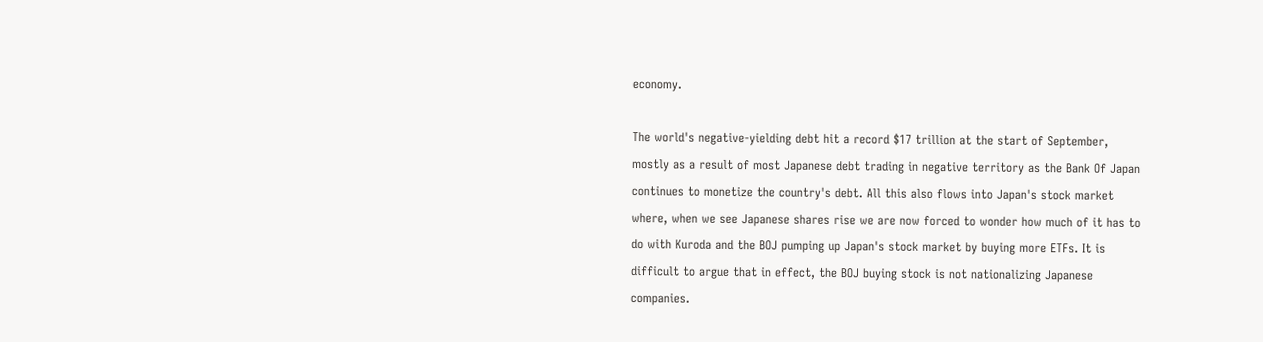economy.

The world's negative-yielding debt hit a record $17 trillion at the start of September, mostly as a result of most Japanese debt trading in negative territory as the Bank Of Japan continues to monetize the country's debt. All this also flows into Japan's stock market where, when we see Japanese shares rise we are now forced to wonder how much of it has to do with Kuroda and the BOJ pumping up Japan's stock market by buying more ETFs. It is difficult to argue that in effect, the BOJ buying stock is not nationalizing Japanese companies.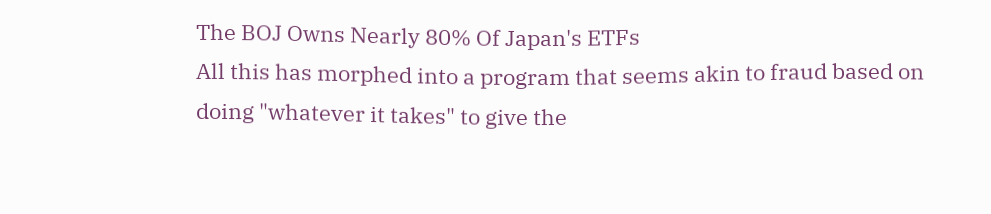The BOJ Owns Nearly 80% Of Japan's ETFs
All this has morphed into a program that seems akin to fraud based on doing "whatever it takes" to give the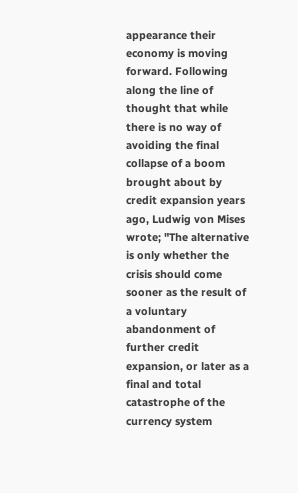appearance their economy is moving forward. Following along the line of thought that while there is no way of avoiding the final collapse of a boom brought about by credit expansion years ago, Ludwig von Mises wrote; "The alternative is only whether the crisis should come sooner as the result of a voluntary abandonment of further credit expansion, or later as a final and total catastrophe of the currency system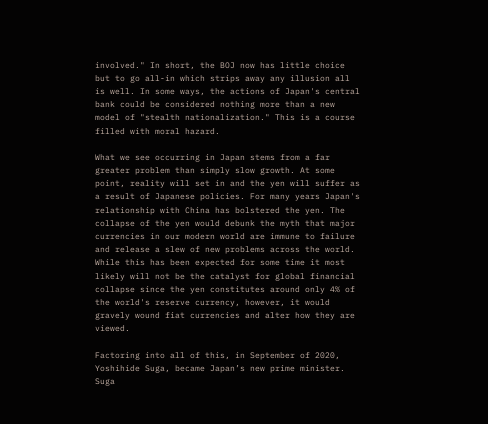involved." In short, the BOJ now has little choice but to go all-in which strips away any illusion all is well. In some ways, the actions of Japan's central bank could be considered nothing more than a new model of "stealth nationalization." This is a course filled with moral hazard.

What we see occurring in Japan stems from a far greater problem than simply slow growth. At some point, reality will set in and the yen will suffer as a result of Japanese policies. For many years Japan's relationship with China has bolstered the yen. The collapse of the yen would debunk the myth that major currencies in our modern world are immune to failure and release a slew of new problems across the world. While this has been expected for some time it most likely will not be the catalyst for global financial collapse since the yen constitutes around only 4% of the world's reserve currency, however, it would gravely wound fiat currencies and alter how they are viewed.

Factoring into all of this, in September of 2020, Yoshihide Suga, became Japan’s new prime minister. Suga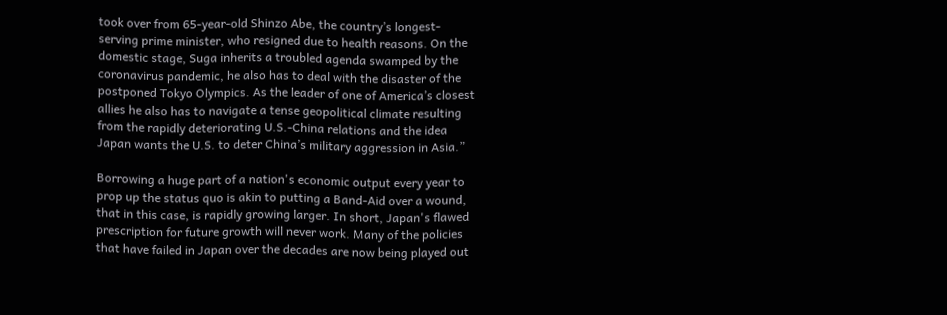took over from 65-year-old Shinzo Abe, the country’s longest-serving prime minister, who resigned due to health reasons. On the domestic stage, Suga inherits a troubled agenda swamped by the coronavirus pandemic, he also has to deal with the disaster of the postponed Tokyo Olympics. As the leader of one of America’s closest allies he also has to navigate a tense geopolitical climate resulting from the rapidly deteriorating U.S.-China relations and the idea Japan wants the U.S. to deter China’s military aggression in Asia.”

Borrowing a huge part of a nation's economic output every year to prop up the status quo is akin to putting a Band-Aid over a wound, that in this case, is rapidly growing larger. In short, Japan's flawed prescription for future growth will never work. Many of the policies that have failed in Japan over the decades are now being played out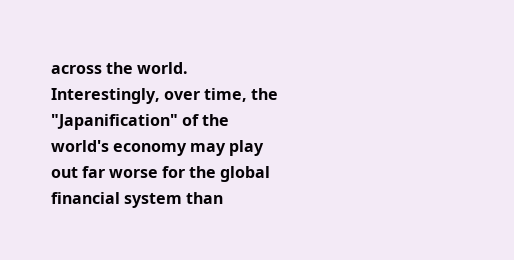across the world. Interestingly, over time, the "Japanification" of the world's economy may play out far worse for the global financial system than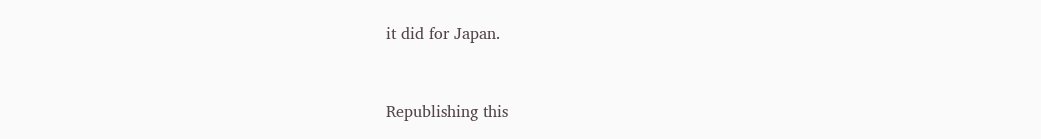it did for Japan.


Republishing this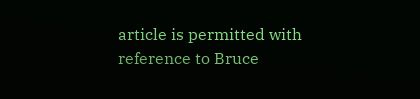article is permitted with reference to Bruce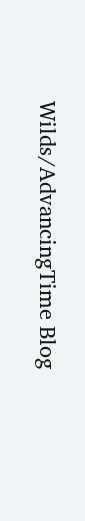Wilds/AdvancingTime Blog